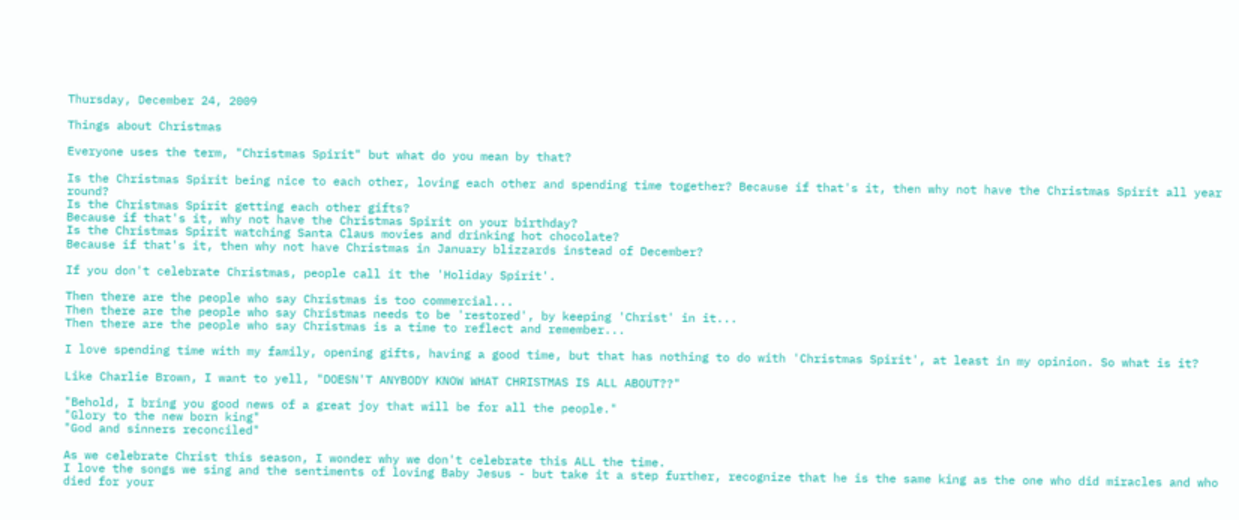Thursday, December 24, 2009

Things about Christmas

Everyone uses the term, "Christmas Spirit" but what do you mean by that?

Is the Christmas Spirit being nice to each other, loving each other and spending time together? Because if that's it, then why not have the Christmas Spirit all year round?
Is the Christmas Spirit getting each other gifts?
Because if that's it, why not have the Christmas Spirit on your birthday?
Is the Christmas Spirit watching Santa Claus movies and drinking hot chocolate?
Because if that's it, then why not have Christmas in January blizzards instead of December?

If you don't celebrate Christmas, people call it the 'Holiday Spirit'.

Then there are the people who say Christmas is too commercial...
Then there are the people who say Christmas needs to be 'restored', by keeping 'Christ' in it...
Then there are the people who say Christmas is a time to reflect and remember...

I love spending time with my family, opening gifts, having a good time, but that has nothing to do with 'Christmas Spirit', at least in my opinion. So what is it?

Like Charlie Brown, I want to yell, "DOESN'T ANYBODY KNOW WHAT CHRISTMAS IS ALL ABOUT??"

"Behold, I bring you good news of a great joy that will be for all the people."
"Glory to the new born king"
"God and sinners reconciled"

As we celebrate Christ this season, I wonder why we don't celebrate this ALL the time.
I love the songs we sing and the sentiments of loving Baby Jesus - but take it a step further, recognize that he is the same king as the one who did miracles and who died for your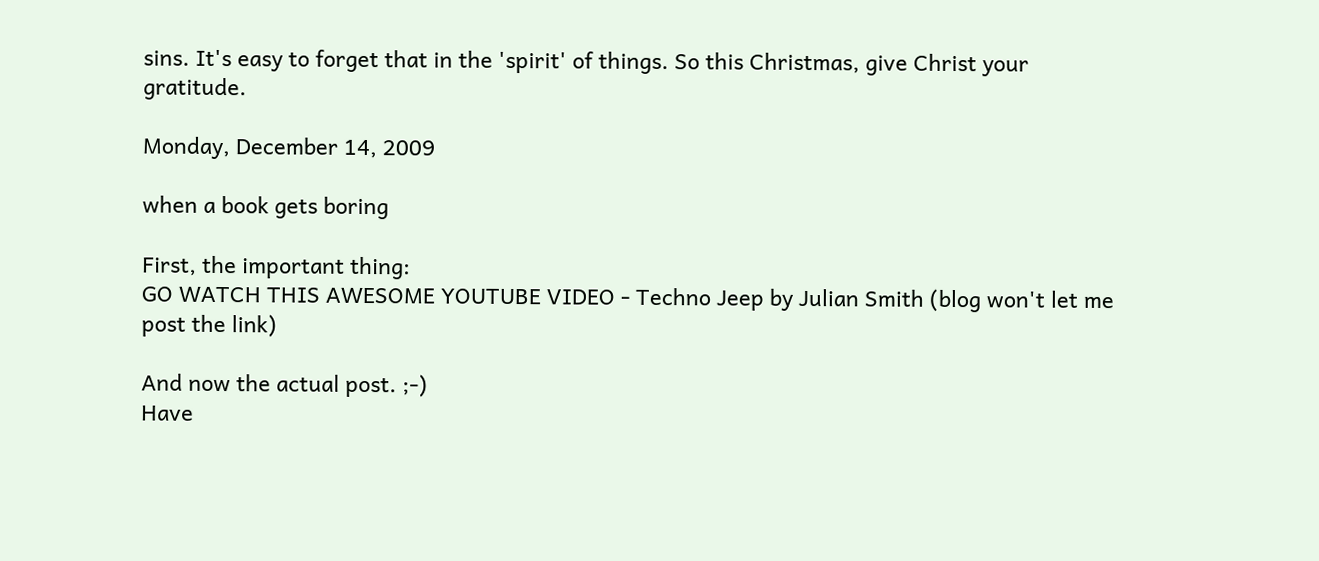sins. It's easy to forget that in the 'spirit' of things. So this Christmas, give Christ your gratitude.

Monday, December 14, 2009

when a book gets boring

First, the important thing:
GO WATCH THIS AWESOME YOUTUBE VIDEO - Techno Jeep by Julian Smith (blog won't let me post the link)

And now the actual post. ;-)
Have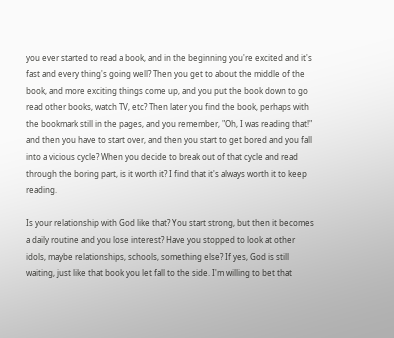you ever started to read a book, and in the beginning you're excited and it's fast and every thing's going well? Then you get to about the middle of the book, and more exciting things come up, and you put the book down to go read other books, watch TV, etc? Then later you find the book, perhaps with the bookmark still in the pages, and you remember, "Oh, I was reading that!" and then you have to start over, and then you start to get bored and you fall into a vicious cycle? When you decide to break out of that cycle and read through the boring part, is it worth it? I find that it's always worth it to keep reading.

Is your relationship with God like that? You start strong, but then it becomes a daily routine and you lose interest? Have you stopped to look at other idols, maybe relationships, schools, something else? If yes, God is still waiting, just like that book you let fall to the side. I'm willing to bet that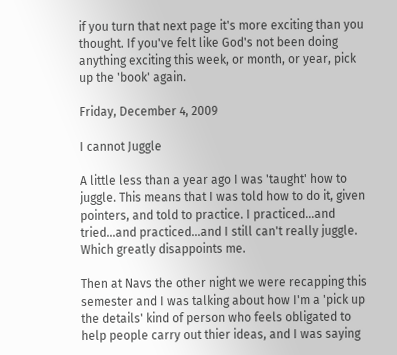if you turn that next page it's more exciting than you thought. If you've felt like God's not been doing anything exciting this week, or month, or year, pick up the 'book' again.

Friday, December 4, 2009

I cannot Juggle

A little less than a year ago I was 'taught' how to juggle. This means that I was told how to do it, given pointers, and told to practice. I practiced...and tried...and practiced...and I still can't really juggle. Which greatly disappoints me.

Then at Navs the other night we were recapping this semester and I was talking about how I'm a 'pick up the details' kind of person who feels obligated to help people carry out thier ideas, and I was saying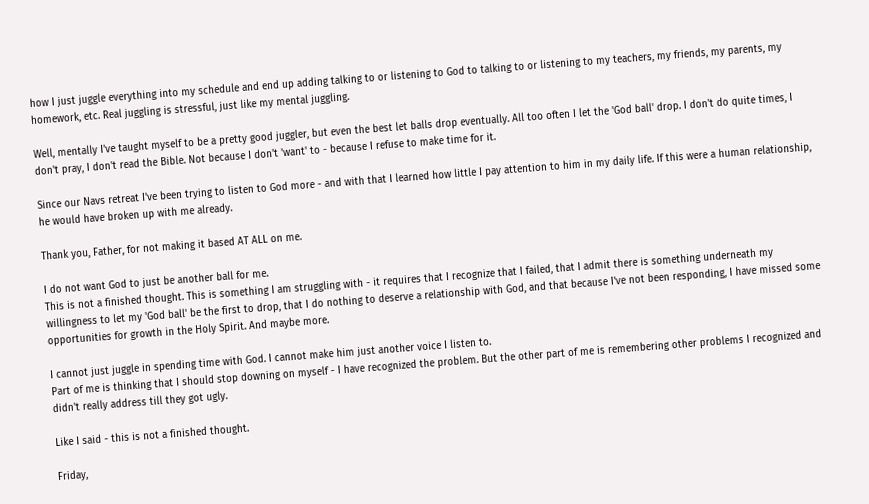how I just juggle everything into my schedule and end up adding talking to or listening to God to talking to or listening to my teachers, my friends, my parents, my homework, etc. Real juggling is stressful, just like my mental juggling.

Well, mentally I've taught myself to be a pretty good juggler, but even the best let balls drop eventually. All too often I let the 'God ball' drop. I don't do quite times, I don't pray, I don't read the Bible. Not because I don't 'want' to - because I refuse to make time for it.

Since our Navs retreat I've been trying to listen to God more - and with that I learned how little I pay attention to him in my daily life. If this were a human relationship, he would have broken up with me already.

Thank you, Father, for not making it based AT ALL on me.

I do not want God to just be another ball for me.
This is not a finished thought. This is something I am struggling with - it requires that I recognize that I failed, that I admit there is something underneath my willingness to let my 'God ball' be the first to drop, that I do nothing to deserve a relationship with God, and that because I've not been responding, I have missed some opportunities for growth in the Holy Spirit. And maybe more.

I cannot just juggle in spending time with God. I cannot make him just another voice I listen to.
Part of me is thinking that I should stop downing on myself - I have recognized the problem. But the other part of me is remembering other problems I recognized and didn't really address till they got ugly.

Like I said - this is not a finished thought.

Friday,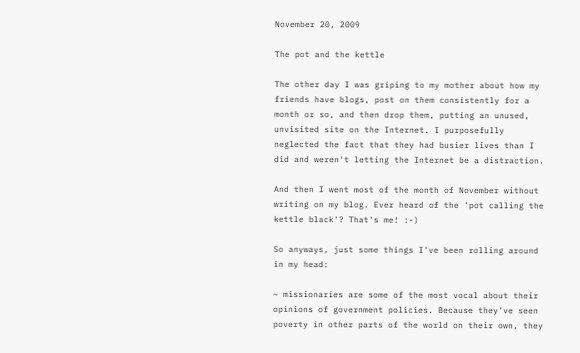November 20, 2009

The pot and the kettle

The other day I was griping to my mother about how my friends have blogs, post on them consistently for a month or so, and then drop them, putting an unused, unvisited site on the Internet. I purposefully neglected the fact that they had busier lives than I did and weren't letting the Internet be a distraction.

And then I went most of the month of November without writing on my blog. Ever heard of the 'pot calling the kettle black'? That's me! :-)

So anyways, just some things I've been rolling around in my head:

~ missionaries are some of the most vocal about their opinions of government policies. Because they've seen poverty in other parts of the world on their own, they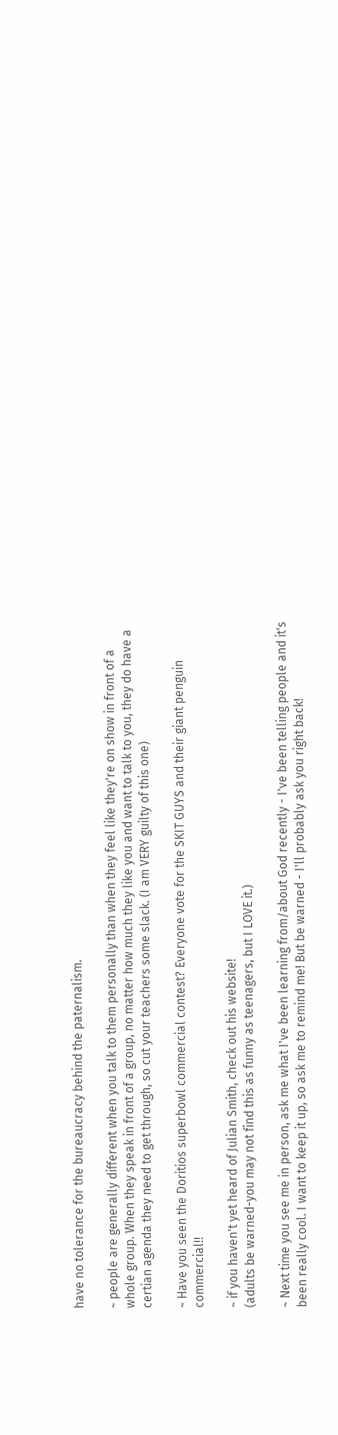have no tolerance for the bureaucracy behind the paternalism.

~ people are generally different when you talk to them personally than when they feel like they're on show in front of a whole group. When they speak in front of a group, no matter how much they like you and want to talk to you, they do have a certian agenda they need to get through, so cut your teachers some slack. (I am VERY guilty of this one)

~ Have you seen the Doritios superbowl commercial contest? Everyone vote for the SKIT GUYS and their giant penguin commercial!!

~ if you haven't yet heard of Julian Smith, check out his website!
(adults be warned-you may not find this as funny as teenagers, but I LOVE it.)

~ Next time you see me in person, ask me what I've been learning from/about God recently - I've been telling people and it's been really cool. I want to keep it up, so ask me to remind me! But be warned - I'll probably ask you right back!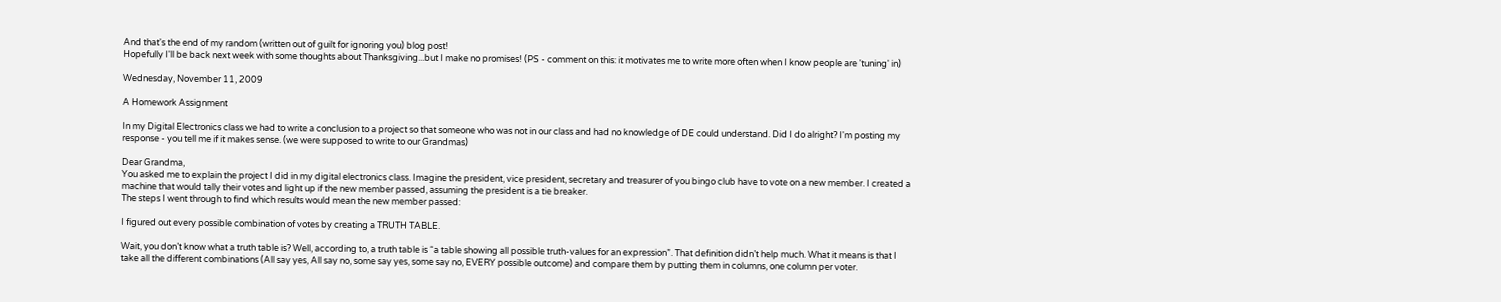And that's the end of my random (written out of guilt for ignoring you) blog post!
Hopefully I'll be back next week with some thoughts about Thanksgiving...but I make no promises! (PS - comment on this: it motivates me to write more often when I know people are 'tuning' in)

Wednesday, November 11, 2009

A Homework Assignment

In my Digital Electronics class we had to write a conclusion to a project so that someone who was not in our class and had no knowledge of DE could understand. Did I do alright? I'm posting my response - you tell me if it makes sense. (we were supposed to write to our Grandmas)

Dear Grandma,
You asked me to explain the project I did in my digital electronics class. Imagine the president, vice president, secretary and treasurer of you bingo club have to vote on a new member. I created a machine that would tally their votes and light up if the new member passed, assuming the president is a tie breaker.
The steps I went through to find which results would mean the new member passed:

I figured out every possible combination of votes by creating a TRUTH TABLE.

Wait, you don’t know what a truth table is? Well, according to, a truth table is “a table showing all possible truth-values for an expression”. That definition didn’t help much. What it means is that I take all the different combinations (All say yes, All say no, some say yes, some say no, EVERY possible outcome) and compare them by putting them in columns, one column per voter.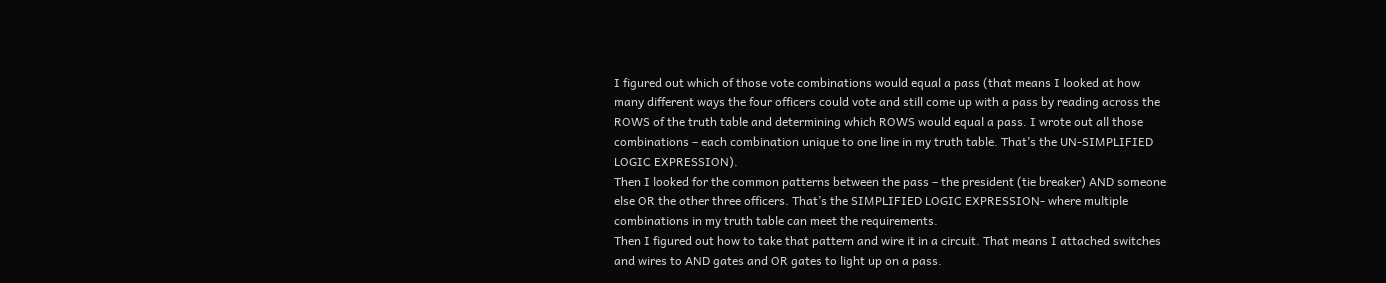I figured out which of those vote combinations would equal a pass (that means I looked at how many different ways the four officers could vote and still come up with a pass by reading across the ROWS of the truth table and determining which ROWS would equal a pass. I wrote out all those combinations – each combination unique to one line in my truth table. That’s the UN-SIMPLIFIED LOGIC EXPRESSION).
Then I looked for the common patterns between the pass – the president (tie breaker) AND someone else OR the other three officers. That’s the SIMPLIFIED LOGIC EXPRESSION- where multiple combinations in my truth table can meet the requirements.
Then I figured out how to take that pattern and wire it in a circuit. That means I attached switches and wires to AND gates and OR gates to light up on a pass.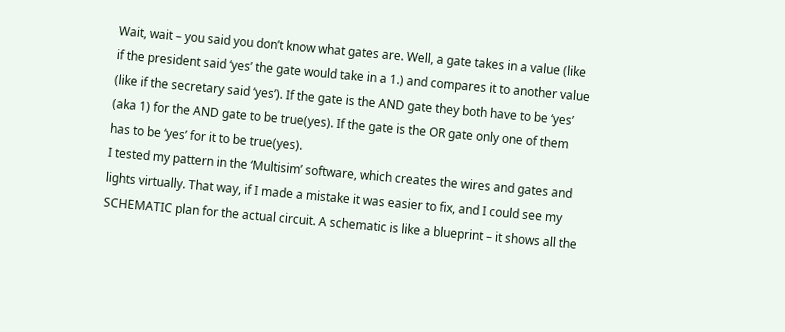Wait, wait – you said you don’t know what gates are. Well, a gate takes in a value (like if the president said ‘yes’ the gate would take in a 1.) and compares it to another value (like if the secretary said ‘yes’). If the gate is the AND gate they both have to be ‘yes’ (aka 1) for the AND gate to be true(yes). If the gate is the OR gate only one of them has to be ‘yes’ for it to be true(yes).
I tested my pattern in the ‘Multisim’ software, which creates the wires and gates and lights virtually. That way, if I made a mistake it was easier to fix, and I could see my SCHEMATIC plan for the actual circuit. A schematic is like a blueprint – it shows all the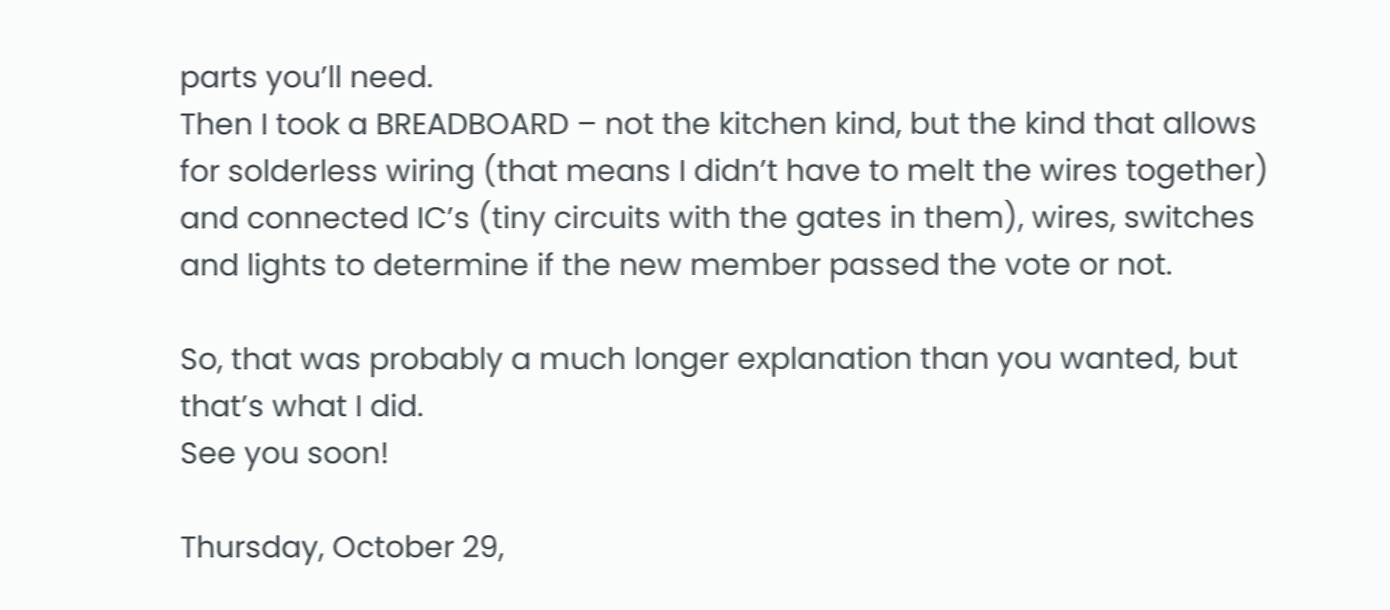parts you’ll need.
Then I took a BREADBOARD – not the kitchen kind, but the kind that allows for solderless wiring (that means I didn’t have to melt the wires together) and connected IC’s (tiny circuits with the gates in them), wires, switches and lights to determine if the new member passed the vote or not.

So, that was probably a much longer explanation than you wanted, but that’s what I did.
See you soon!

Thursday, October 29,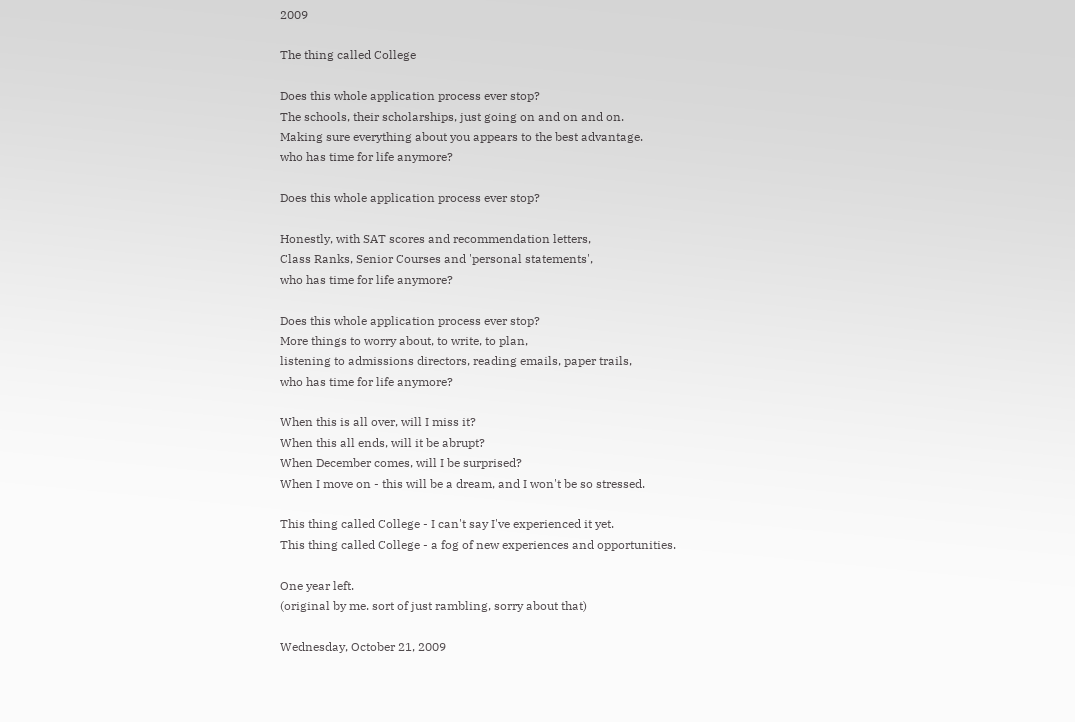2009

The thing called College

Does this whole application process ever stop?
The schools, their scholarships, just going on and on and on.
Making sure everything about you appears to the best advantage.
who has time for life anymore?

Does this whole application process ever stop?

Honestly, with SAT scores and recommendation letters,
Class Ranks, Senior Courses and 'personal statements',
who has time for life anymore?

Does this whole application process ever stop?
More things to worry about, to write, to plan,
listening to admissions directors, reading emails, paper trails,
who has time for life anymore?

When this is all over, will I miss it?
When this all ends, will it be abrupt?
When December comes, will I be surprised?
When I move on - this will be a dream, and I won't be so stressed.

This thing called College - I can't say I've experienced it yet.
This thing called College - a fog of new experiences and opportunities.

One year left.
(original by me. sort of just rambling, sorry about that)

Wednesday, October 21, 2009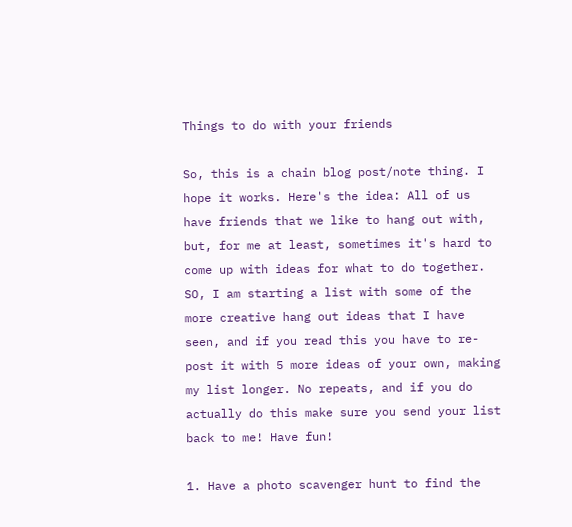Things to do with your friends

So, this is a chain blog post/note thing. I hope it works. Here's the idea: All of us have friends that we like to hang out with, but, for me at least, sometimes it's hard to come up with ideas for what to do together. SO, I am starting a list with some of the more creative hang out ideas that I have seen, and if you read this you have to re-post it with 5 more ideas of your own, making my list longer. No repeats, and if you do actually do this make sure you send your list back to me! Have fun!

1. Have a photo scavenger hunt to find the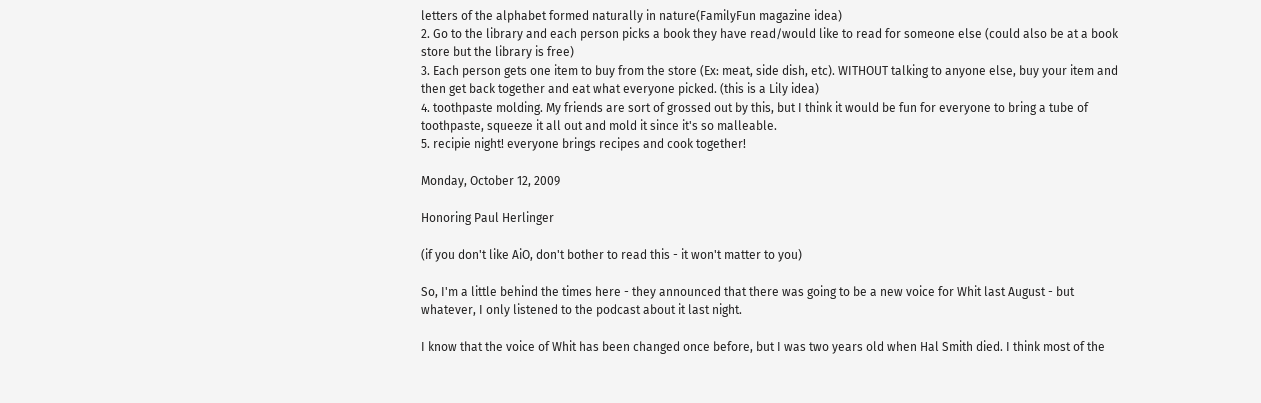letters of the alphabet formed naturally in nature(FamilyFun magazine idea)
2. Go to the library and each person picks a book they have read/would like to read for someone else (could also be at a book store but the library is free)
3. Each person gets one item to buy from the store (Ex: meat, side dish, etc). WITHOUT talking to anyone else, buy your item and then get back together and eat what everyone picked. (this is a Lily idea)
4. toothpaste molding. My friends are sort of grossed out by this, but I think it would be fun for everyone to bring a tube of toothpaste, squeeze it all out and mold it since it's so malleable.
5. recipie night! everyone brings recipes and cook together!

Monday, October 12, 2009

Honoring Paul Herlinger

(if you don't like AiO, don't bother to read this - it won't matter to you)

So, I'm a little behind the times here - they announced that there was going to be a new voice for Whit last August - but whatever, I only listened to the podcast about it last night.

I know that the voice of Whit has been changed once before, but I was two years old when Hal Smith died. I think most of the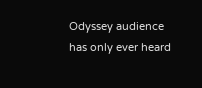Odyssey audience has only ever heard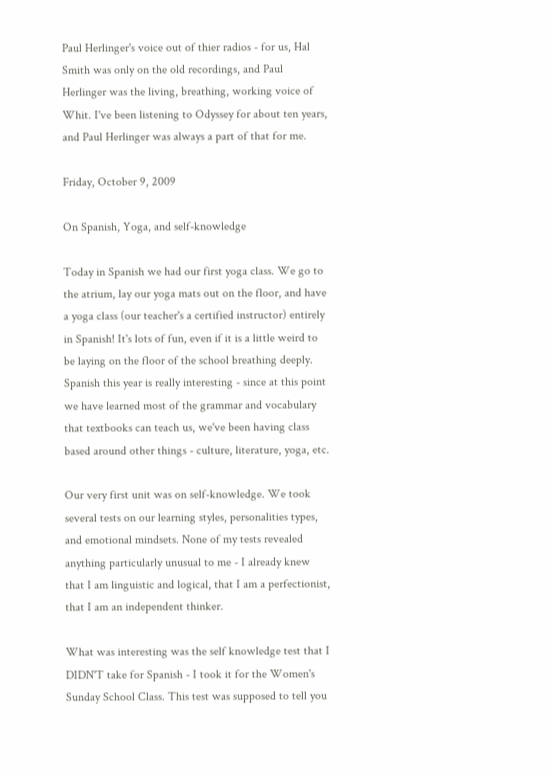Paul Herlinger's voice out of thier radios - for us, Hal Smith was only on the old recordings, and Paul Herlinger was the living, breathing, working voice of Whit. I've been listening to Odyssey for about ten years, and Paul Herlinger was always a part of that for me.

Friday, October 9, 2009

On Spanish, Yoga, and self-knowledge

Today in Spanish we had our first yoga class. We go to the atrium, lay our yoga mats out on the floor, and have a yoga class (our teacher's a certified instructor) entirely in Spanish! It's lots of fun, even if it is a little weird to be laying on the floor of the school breathing deeply. Spanish this year is really interesting - since at this point we have learned most of the grammar and vocabulary that textbooks can teach us, we've been having class based around other things - culture, literature, yoga, etc.

Our very first unit was on self-knowledge. We took several tests on our learning styles, personalities types, and emotional mindsets. None of my tests revealed anything particularly unusual to me - I already knew that I am linguistic and logical, that I am a perfectionist, that I am an independent thinker.

What was interesting was the self knowledge test that I DIDN'T take for Spanish - I took it for the Women's Sunday School Class. This test was supposed to tell you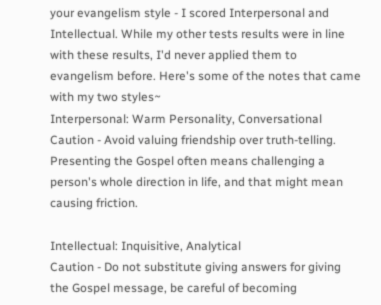your evangelism style - I scored Interpersonal and Intellectual. While my other tests results were in line with these results, I'd never applied them to evangelism before. Here's some of the notes that came with my two styles~
Interpersonal: Warm Personality, Conversational
Caution - Avoid valuing friendship over truth-telling. Presenting the Gospel often means challenging a person's whole direction in life, and that might mean causing friction.

Intellectual: Inquisitive, Analytical
Caution - Do not substitute giving answers for giving the Gospel message, be careful of becoming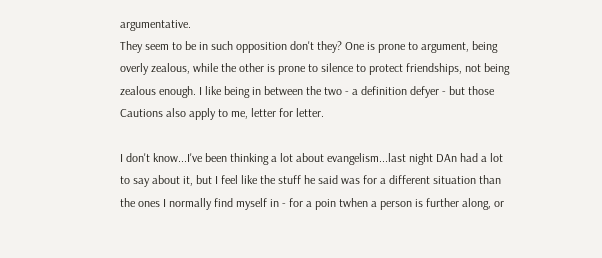argumentative.
They seem to be in such opposition don't they? One is prone to argument, being overly zealous, while the other is prone to silence to protect friendships, not being zealous enough. I like being in between the two - a definition defyer - but those Cautions also apply to me, letter for letter.

I don't know...I've been thinking a lot about evangelism...last night DAn had a lot to say about it, but I feel like the stuff he said was for a different situation than the ones I normally find myself in - for a poin twhen a person is further along, or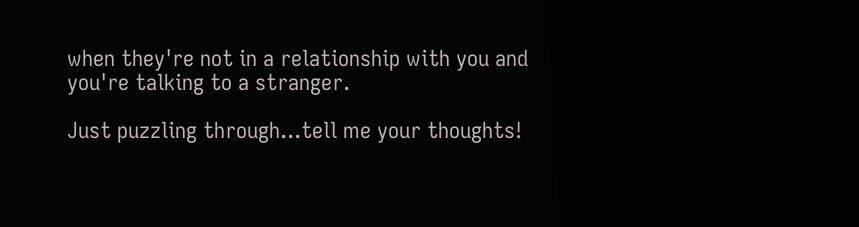when they're not in a relationship with you and you're talking to a stranger.

Just puzzling through...tell me your thoughts!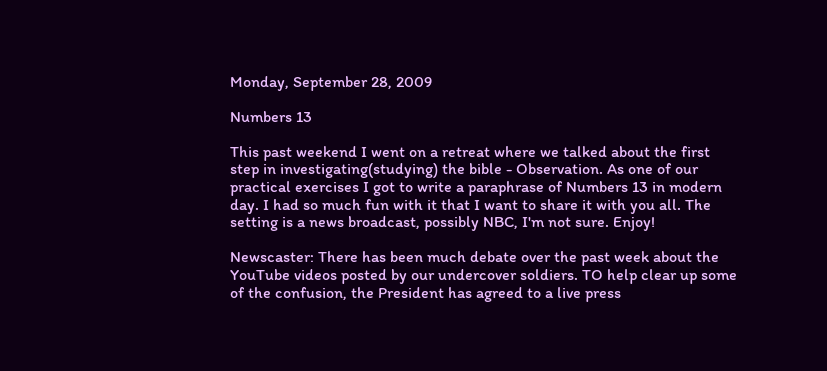Monday, September 28, 2009

Numbers 13

This past weekend I went on a retreat where we talked about the first step in investigating(studying) the bible - Observation. As one of our practical exercises I got to write a paraphrase of Numbers 13 in modern day. I had so much fun with it that I want to share it with you all. The setting is a news broadcast, possibly NBC, I'm not sure. Enjoy!

Newscaster: There has been much debate over the past week about the YouTube videos posted by our undercover soldiers. TO help clear up some of the confusion, the President has agreed to a live press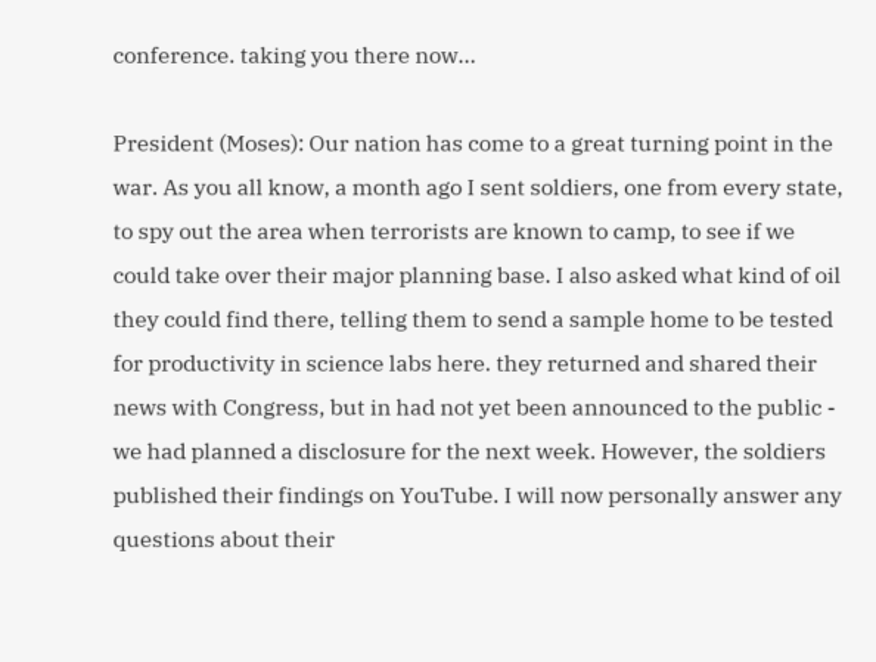conference. taking you there now...

President (Moses): Our nation has come to a great turning point in the war. As you all know, a month ago I sent soldiers, one from every state, to spy out the area when terrorists are known to camp, to see if we could take over their major planning base. I also asked what kind of oil they could find there, telling them to send a sample home to be tested for productivity in science labs here. they returned and shared their news with Congress, but in had not yet been announced to the public - we had planned a disclosure for the next week. However, the soldiers published their findings on YouTube. I will now personally answer any questions about their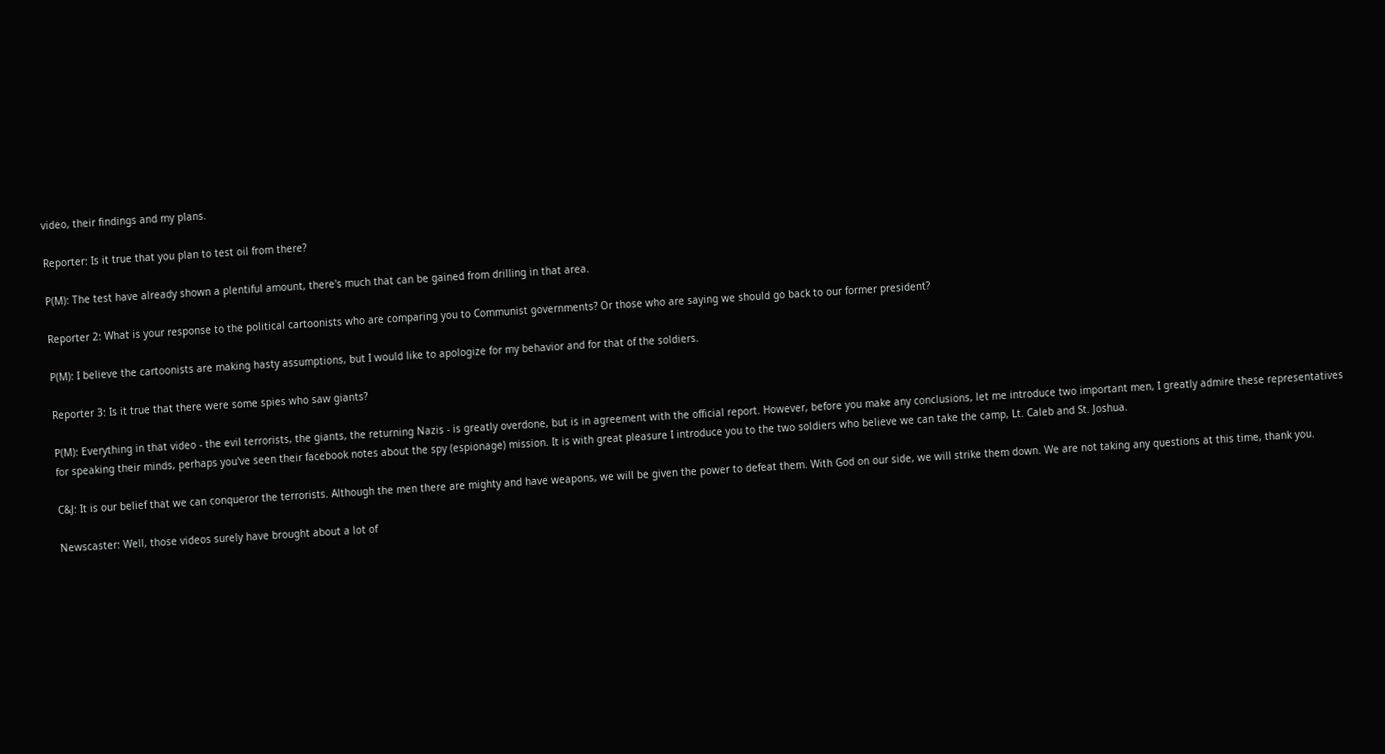video, their findings and my plans.

Reporter: Is it true that you plan to test oil from there?

P(M): The test have already shown a plentiful amount, there's much that can be gained from drilling in that area.

Reporter 2: What is your response to the political cartoonists who are comparing you to Communist governments? Or those who are saying we should go back to our former president?

P(M): I believe the cartoonists are making hasty assumptions, but I would like to apologize for my behavior and for that of the soldiers.

Reporter 3: Is it true that there were some spies who saw giants?

P(M): Everything in that video - the evil terrorists, the giants, the returning Nazis - is greatly overdone, but is in agreement with the official report. However, before you make any conclusions, let me introduce two important men, I greatly admire these representatives for speaking their minds, perhaps you've seen their facebook notes about the spy (espionage) mission. It is with great pleasure I introduce you to the two soldiers who believe we can take the camp, Lt. Caleb and St. Joshua.

C&J: It is our belief that we can conqueror the terrorists. Although the men there are mighty and have weapons, we will be given the power to defeat them. With God on our side, we will strike them down. We are not taking any questions at this time, thank you.

Newscaster: Well, those videos surely have brought about a lot of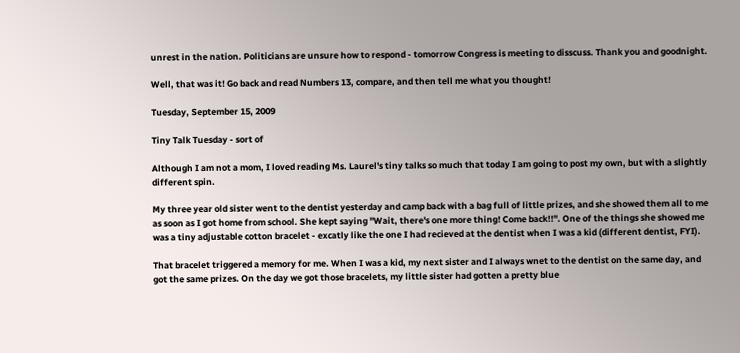unrest in the nation. Politicians are unsure how to respond - tomorrow Congress is meeting to disscuss. Thank you and goodnight.

Well, that was it! Go back and read Numbers 13, compare, and then tell me what you thought!

Tuesday, September 15, 2009

Tiny Talk Tuesday - sort of

Although I am not a mom, I loved reading Ms. Laurel's tiny talks so much that today I am going to post my own, but with a slightly different spin.

My three year old sister went to the dentist yesterday and camp back with a bag full of little prizes, and she showed them all to me as soon as I got home from school. She kept saying "Wait, there's one more thing! Come back!!". One of the things she showed me was a tiny adjustable cotton bracelet - excatly like the one I had recieved at the dentist when I was a kid (different dentist, FYI).

That bracelet triggered a memory for me. When I was a kid, my next sister and I always wnet to the dentist on the same day, and got the same prizes. On the day we got those bracelets, my little sister had gotten a pretty blue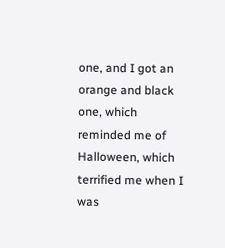one, and I got an orange and black one, which reminded me of Halloween, which terrified me when I was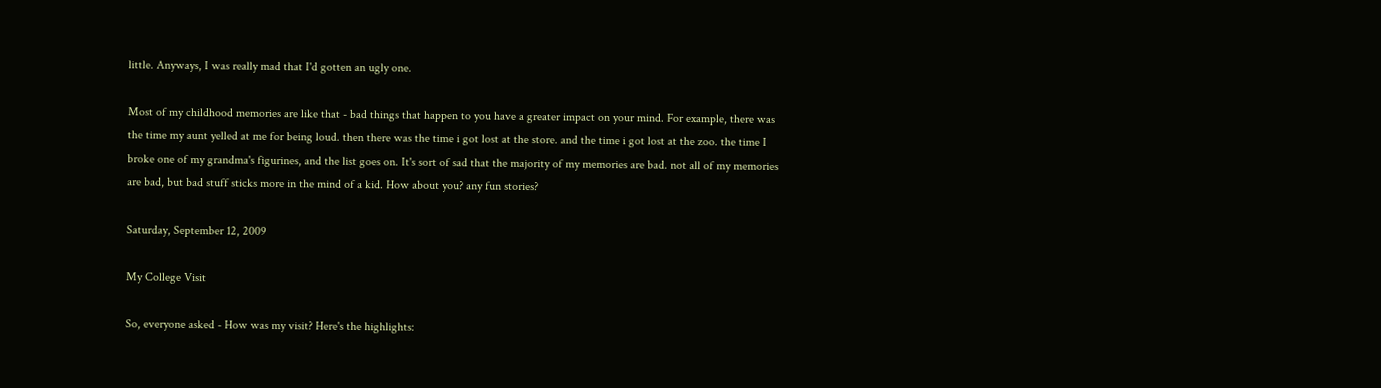little. Anyways, I was really mad that I'd gotten an ugly one.

Most of my childhood memories are like that - bad things that happen to you have a greater impact on your mind. For example, there was the time my aunt yelled at me for being loud. then there was the time i got lost at the store. and the time i got lost at the zoo. the time I broke one of my grandma's figurines, and the list goes on. It's sort of sad that the majority of my memories are bad. not all of my memories are bad, but bad stuff sticks more in the mind of a kid. How about you? any fun stories?

Saturday, September 12, 2009

My College Visit

So, everyone asked - How was my visit? Here's the highlights: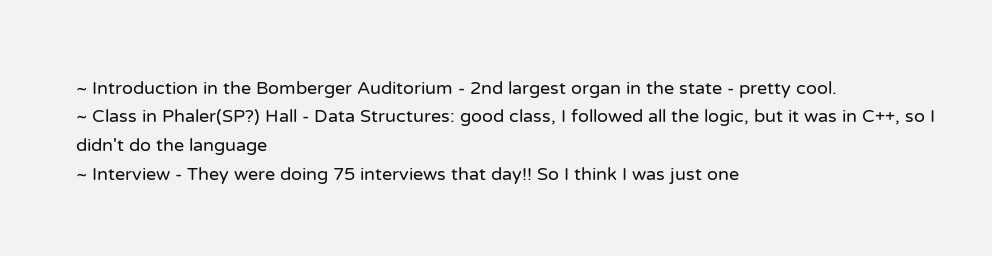~ Introduction in the Bomberger Auditorium - 2nd largest organ in the state - pretty cool.
~ Class in Phaler(SP?) Hall - Data Structures: good class, I followed all the logic, but it was in C++, so I didn't do the language
~ Interview - They were doing 75 interviews that day!! So I think I was just one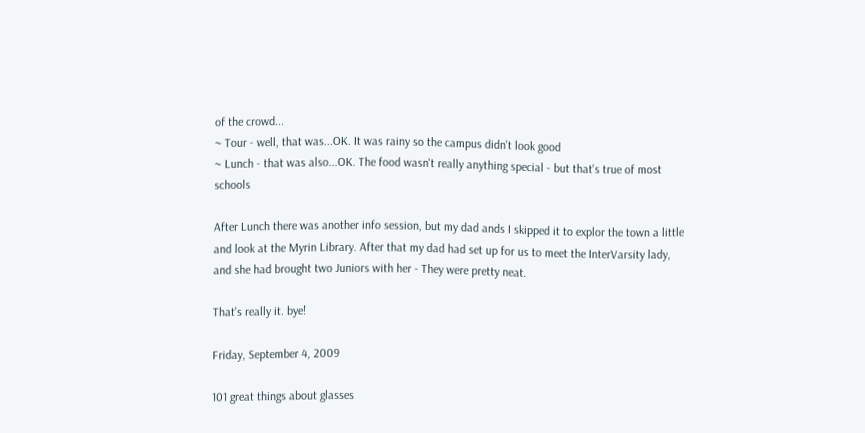of the crowd...
~ Tour - well, that was...OK. It was rainy so the campus didn't look good
~ Lunch - that was also...OK. The food wasn't really anything special - but that's true of most schools

After Lunch there was another info session, but my dad ands I skipped it to explor the town a little and look at the Myrin Library. After that my dad had set up for us to meet the InterVarsity lady, and she had brought two Juniors with her - They were pretty neat.

That's really it. bye!

Friday, September 4, 2009

101 great things about glasses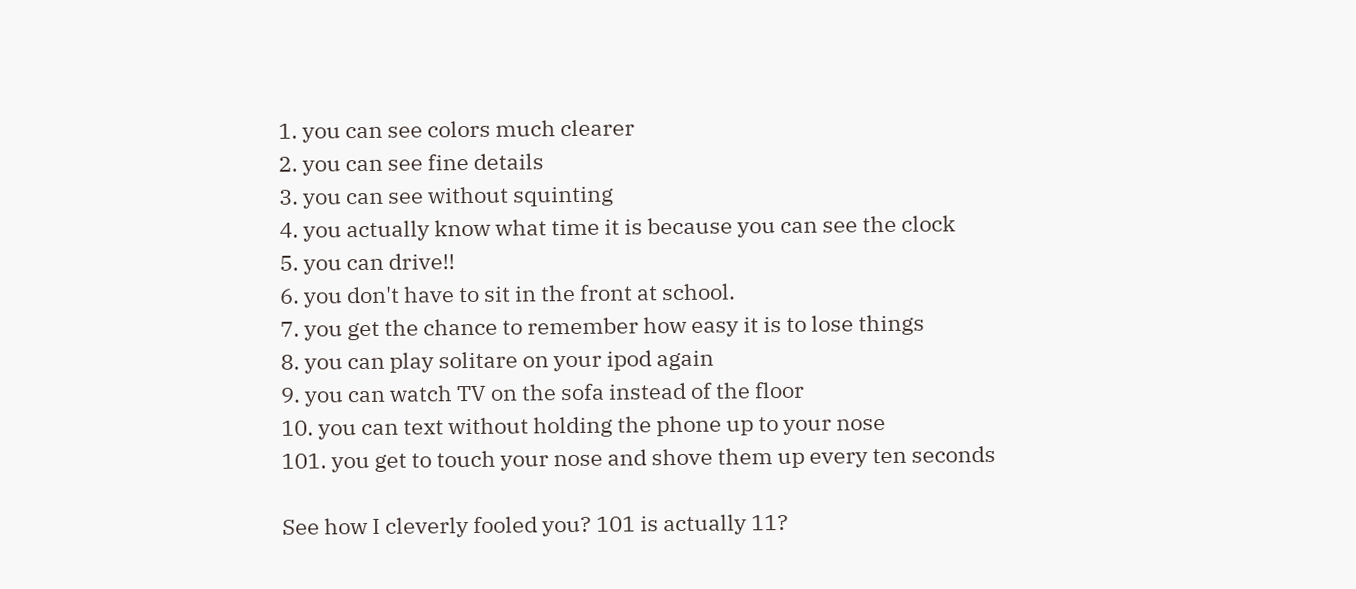1. you can see colors much clearer
2. you can see fine details
3. you can see without squinting
4. you actually know what time it is because you can see the clock
5. you can drive!!
6. you don't have to sit in the front at school.
7. you get the chance to remember how easy it is to lose things
8. you can play solitare on your ipod again
9. you can watch TV on the sofa instead of the floor
10. you can text without holding the phone up to your nose
101. you get to touch your nose and shove them up every ten seconds

See how I cleverly fooled you? 101 is actually 11?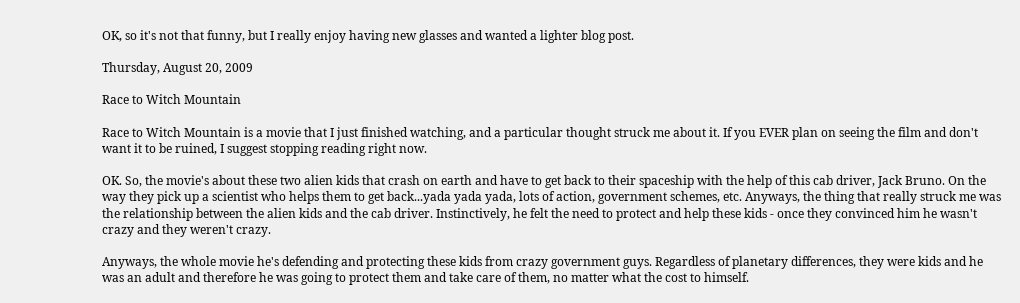OK, so it's not that funny, but I really enjoy having new glasses and wanted a lighter blog post.

Thursday, August 20, 2009

Race to Witch Mountain

Race to Witch Mountain is a movie that I just finished watching, and a particular thought struck me about it. If you EVER plan on seeing the film and don't want it to be ruined, I suggest stopping reading right now.

OK. So, the movie's about these two alien kids that crash on earth and have to get back to their spaceship with the help of this cab driver, Jack Bruno. On the way they pick up a scientist who helps them to get back...yada yada yada, lots of action, government schemes, etc. Anyways, the thing that really struck me was the relationship between the alien kids and the cab driver. Instinctively, he felt the need to protect and help these kids - once they convinced him he wasn't crazy and they weren't crazy.

Anyways, the whole movie he's defending and protecting these kids from crazy government guys. Regardless of planetary differences, they were kids and he was an adult and therefore he was going to protect them and take care of them, no matter what the cost to himself.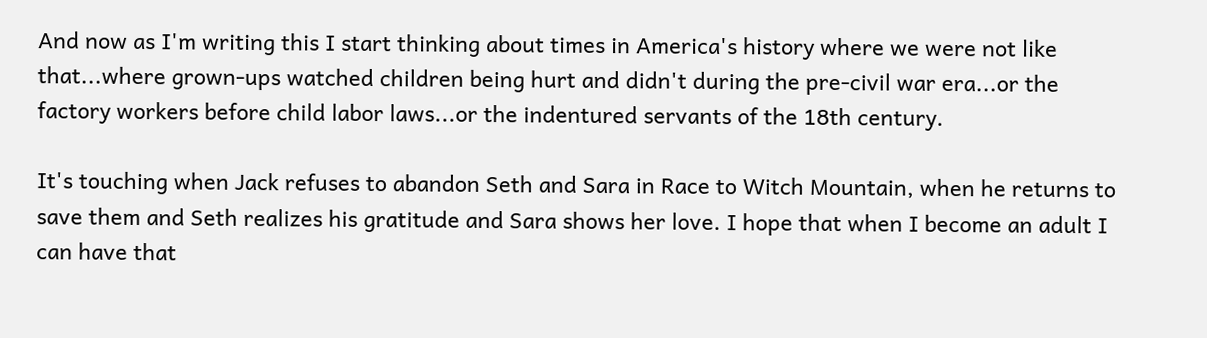And now as I'm writing this I start thinking about times in America's history where we were not like that...where grown-ups watched children being hurt and didn't during the pre-civil war era...or the factory workers before child labor laws...or the indentured servants of the 18th century.

It's touching when Jack refuses to abandon Seth and Sara in Race to Witch Mountain, when he returns to save them and Seth realizes his gratitude and Sara shows her love. I hope that when I become an adult I can have that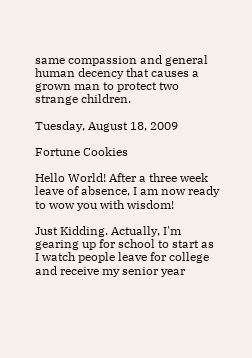same compassion and general human decency that causes a grown man to protect two strange children.

Tuesday, August 18, 2009

Fortune Cookies

Hello World! After a three week leave of absence, I am now ready to wow you with wisdom!

Just Kidding. Actually, I'm gearing up for school to start as I watch people leave for college and receive my senior year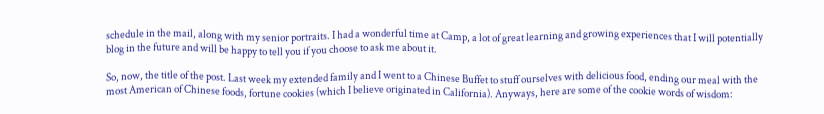schedule in the mail, along with my senior portraits. I had a wonderful time at Camp, a lot of great learning and growing experiences that I will potentially blog in the future and will be happy to tell you if you choose to ask me about it.

So, now, the title of the post. Last week my extended family and I went to a Chinese Buffet to stuff ourselves with delicious food, ending our meal with the most American of Chinese foods, fortune cookies (which I believe originated in California). Anyways, here are some of the cookie words of wisdom: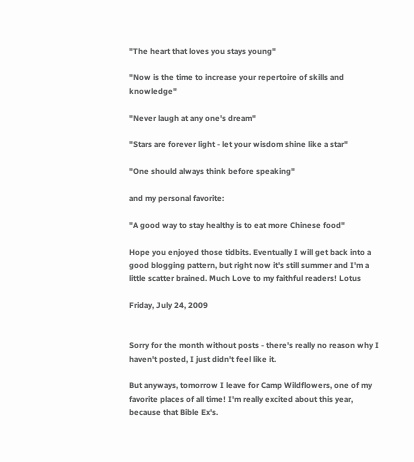"The heart that loves you stays young"

"Now is the time to increase your repertoire of skills and knowledge"

"Never laugh at any one's dream"

"Stars are forever light - let your wisdom shine like a star"

"One should always think before speaking"

and my personal favorite:

"A good way to stay healthy is to eat more Chinese food"

Hope you enjoyed those tidbits. Eventually I will get back into a good blogging pattern, but right now it's still summer and I'm a little scatter brained. Much Love to my faithful readers! Lotus

Friday, July 24, 2009


Sorry for the month without posts - there's really no reason why I haven't posted, I just didn't feel like it.

But anyways, tomorrow I leave for Camp Wildflowers, one of my favorite places of all time! I'm really excited about this year, because that Bible Ex's.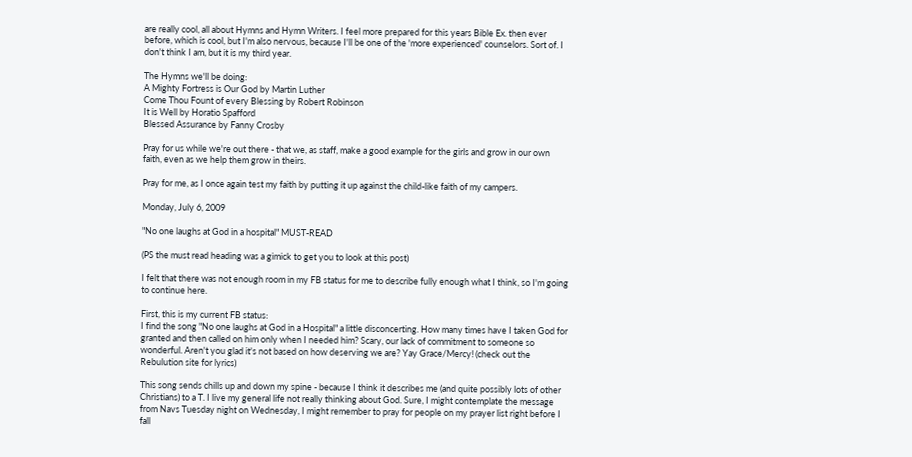are really cool, all about Hymns and Hymn Writers. I feel more prepared for this years Bible Ex. then ever before, which is cool, but I'm also nervous, because I'll be one of the 'more experienced' counselors. Sort of. I don't think I am, but it is my third year.

The Hymns we'll be doing:
A Mighty Fortress is Our God by Martin Luther
Come Thou Fount of every Blessing by Robert Robinson
It is Well by Horatio Spafford
Blessed Assurance by Fanny Crosby

Pray for us while we're out there - that we, as staff, make a good example for the girls and grow in our own faith, even as we help them grow in theirs.

Pray for me, as I once again test my faith by putting it up against the child-like faith of my campers.

Monday, July 6, 2009

"No one laughs at God in a hospital" MUST-READ

(PS the must read heading was a gimick to get you to look at this post)

I felt that there was not enough room in my FB status for me to describe fully enough what I think, so I'm going to continue here.

First, this is my current FB status:
I find the song "No one laughs at God in a Hospital" a little disconcerting. How many times have I taken God for granted and then called on him only when I needed him? Scary, our lack of commitment to someone so wonderful. Aren't you glad it's not based on how deserving we are? Yay Grace/Mercy! (check out the Rebulution site for lyrics)

This song sends chills up and down my spine - because I think it describes me (and quite possibly lots of other Christians) to a T. I live my general life not really thinking about God. Sure, I might contemplate the message from Navs Tuesday night on Wednesday, I might remember to pray for people on my prayer list right before I fall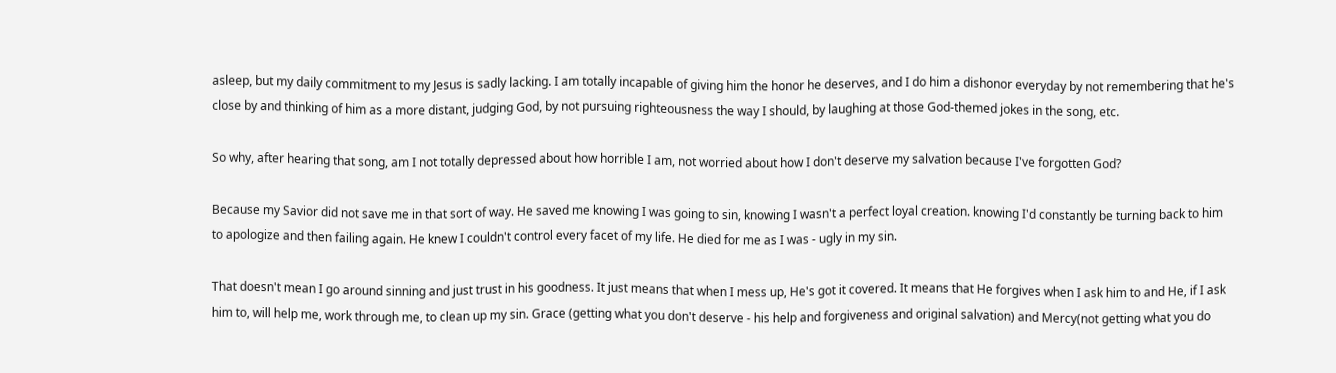asleep, but my daily commitment to my Jesus is sadly lacking. I am totally incapable of giving him the honor he deserves, and I do him a dishonor everyday by not remembering that he's close by and thinking of him as a more distant, judging God, by not pursuing righteousness the way I should, by laughing at those God-themed jokes in the song, etc.

So why, after hearing that song, am I not totally depressed about how horrible I am, not worried about how I don't deserve my salvation because I've forgotten God?

Because my Savior did not save me in that sort of way. He saved me knowing I was going to sin, knowing I wasn't a perfect loyal creation. knowing I'd constantly be turning back to him to apologize and then failing again. He knew I couldn't control every facet of my life. He died for me as I was - ugly in my sin.

That doesn't mean I go around sinning and just trust in his goodness. It just means that when I mess up, He's got it covered. It means that He forgives when I ask him to and He, if I ask him to, will help me, work through me, to clean up my sin. Grace (getting what you don't deserve - his help and forgiveness and original salvation) and Mercy(not getting what you do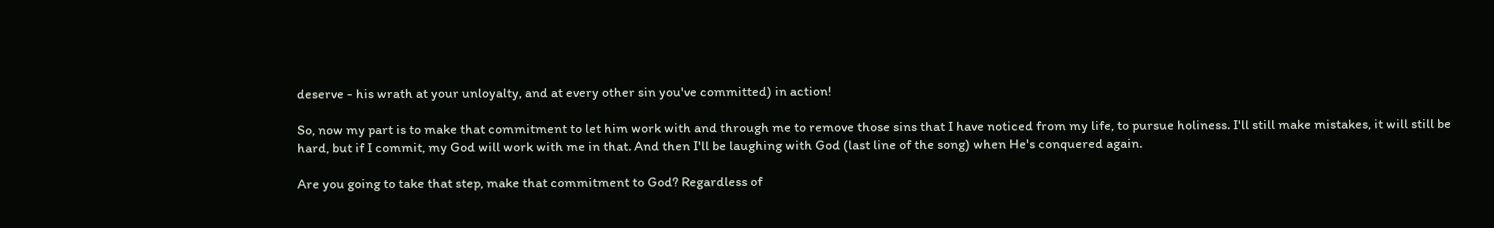deserve - his wrath at your unloyalty, and at every other sin you've committed) in action!

So, now my part is to make that commitment to let him work with and through me to remove those sins that I have noticed from my life, to pursue holiness. I'll still make mistakes, it will still be hard, but if I commit, my God will work with me in that. And then I'll be laughing with God (last line of the song) when He's conquered again.

Are you going to take that step, make that commitment to God? Regardless of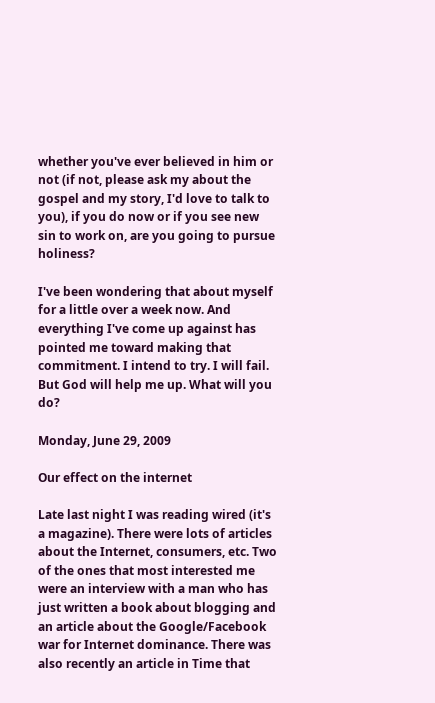whether you've ever believed in him or not (if not, please ask my about the gospel and my story, I'd love to talk to you), if you do now or if you see new sin to work on, are you going to pursue holiness?

I've been wondering that about myself for a little over a week now. And everything I've come up against has pointed me toward making that commitment. I intend to try. I will fail. But God will help me up. What will you do?

Monday, June 29, 2009

Our effect on the internet

Late last night I was reading wired (it's a magazine). There were lots of articles about the Internet, consumers, etc. Two of the ones that most interested me were an interview with a man who has just written a book about blogging and an article about the Google/Facebook war for Internet dominance. There was also recently an article in Time that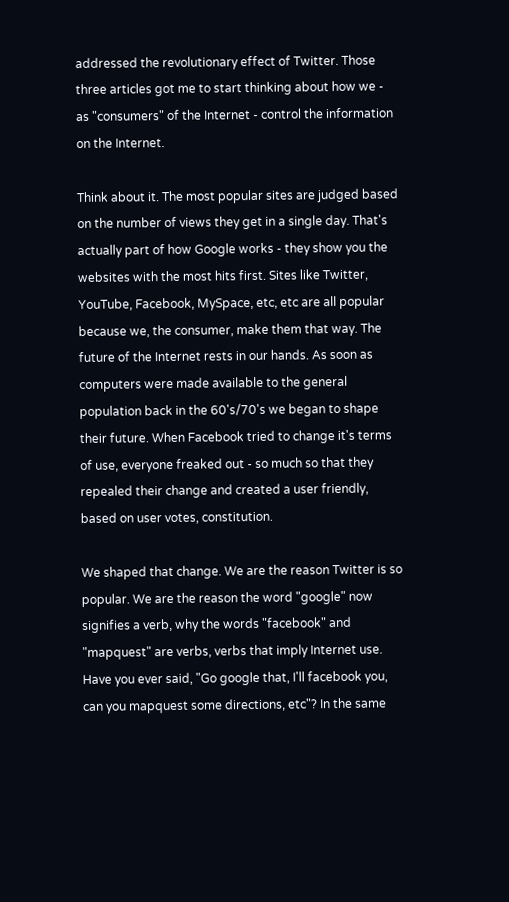addressed the revolutionary effect of Twitter. Those three articles got me to start thinking about how we - as "consumers" of the Internet - control the information on the Internet.

Think about it. The most popular sites are judged based on the number of views they get in a single day. That's actually part of how Google works - they show you the websites with the most hits first. Sites like Twitter, YouTube, Facebook, MySpace, etc, etc are all popular because we, the consumer, make them that way. The future of the Internet rests in our hands. As soon as computers were made available to the general population back in the 60's/70's we began to shape their future. When Facebook tried to change it's terms of use, everyone freaked out - so much so that they repealed their change and created a user friendly, based on user votes, constitution.

We shaped that change. We are the reason Twitter is so popular. We are the reason the word "google" now signifies a verb, why the words "facebook" and "mapquest" are verbs, verbs that imply Internet use. Have you ever said, "Go google that, I'll facebook you, can you mapquest some directions, etc"? In the same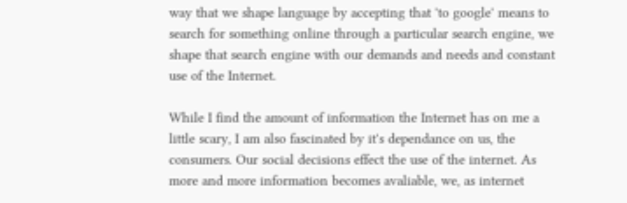way that we shape language by accepting that 'to google' means to search for something online through a particular search engine, we shape that search engine with our demands and needs and constant use of the Internet.

While I find the amount of information the Internet has on me a little scary, I am also fascinated by it's dependance on us, the consumers. Our social decisions effect the use of the internet. As more and more information becomes avaliable, we, as internet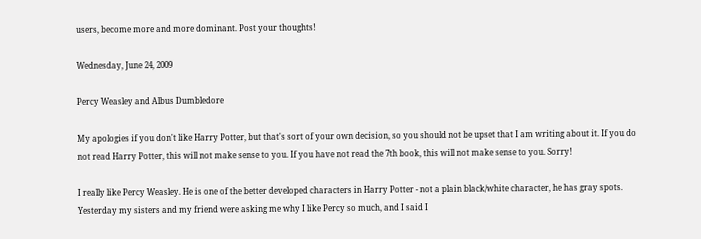users, become more and more dominant. Post your thoughts!

Wednesday, June 24, 2009

Percy Weasley and Albus Dumbledore

My apologies if you don't like Harry Potter, but that's sort of your own decision, so you should not be upset that I am writing about it. If you do not read Harry Potter, this will not make sense to you. If you have not read the 7th book, this will not make sense to you. Sorry!

I really like Percy Weasley. He is one of the better developed characters in Harry Potter - not a plain black/white character, he has gray spots. Yesterday my sisters and my friend were asking me why I like Percy so much, and I said I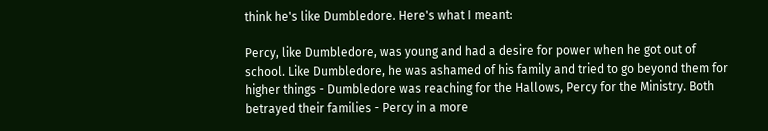think he's like Dumbledore. Here's what I meant:

Percy, like Dumbledore, was young and had a desire for power when he got out of school. Like Dumbledore, he was ashamed of his family and tried to go beyond them for higher things - Dumbledore was reaching for the Hallows, Percy for the Ministry. Both betrayed their families - Percy in a more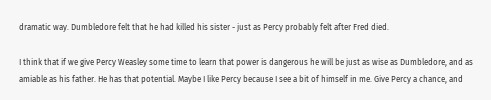dramatic way. Dumbledore felt that he had killed his sister - just as Percy probably felt after Fred died.

I think that if we give Percy Weasley some time to learn that power is dangerous he will be just as wise as Dumbledore, and as amiable as his father. He has that potential. Maybe I like Percy because I see a bit of himself in me. Give Percy a chance, and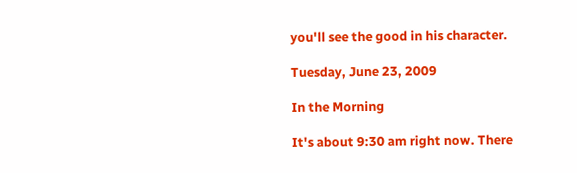you'll see the good in his character.

Tuesday, June 23, 2009

In the Morning

It's about 9:30 am right now. There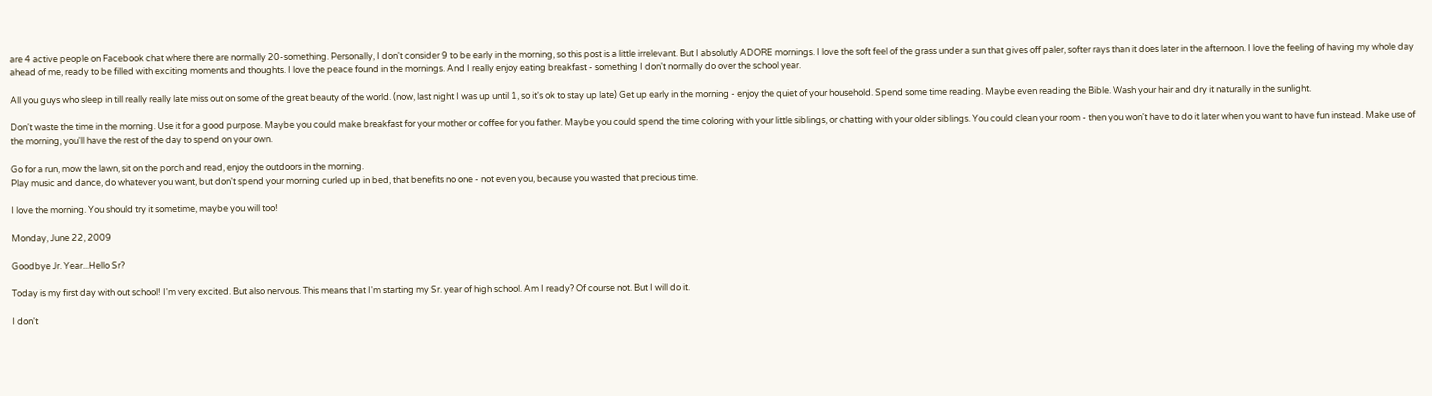are 4 active people on Facebook chat where there are normally 20-something. Personally, I don't consider 9 to be early in the morning, so this post is a little irrelevant. But I absolutly ADORE mornings. I love the soft feel of the grass under a sun that gives off paler, softer rays than it does later in the afternoon. I love the feeling of having my whole day ahead of me, ready to be filled with exciting moments and thoughts. I love the peace found in the mornings. And I really enjoy eating breakfast - something I don't normally do over the school year.

All you guys who sleep in till really really late miss out on some of the great beauty of the world. (now, last night I was up until 1, so it's ok to stay up late) Get up early in the morning - enjoy the quiet of your household. Spend some time reading. Maybe even reading the Bible. Wash your hair and dry it naturally in the sunlight.

Don't waste the time in the morning. Use it for a good purpose. Maybe you could make breakfast for your mother or coffee for you father. Maybe you could spend the time coloring with your little siblings, or chatting with your older siblings. You could clean your room - then you won't have to do it later when you want to have fun instead. Make use of the morning, you'll have the rest of the day to spend on your own.

Go for a run, mow the lawn, sit on the porch and read, enjoy the outdoors in the morning.
Play music and dance, do whatever you want, but don't spend your morning curled up in bed, that benefits no one - not even you, because you wasted that precious time.

I love the morning. You should try it sometime, maybe you will too!

Monday, June 22, 2009

Goodbye Jr. Year...Hello Sr?

Today is my first day with out school! I'm very excited. But also nervous. This means that I'm starting my Sr. year of high school. Am I ready? Of course not. But I will do it.

I don't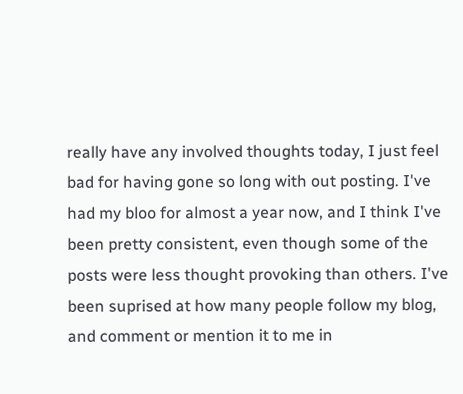really have any involved thoughts today, I just feel bad for having gone so long with out posting. I've had my bloo for almost a year now, and I think I've been pretty consistent, even though some of the posts were less thought provoking than others. I've been suprised at how many people follow my blog, and comment or mention it to me in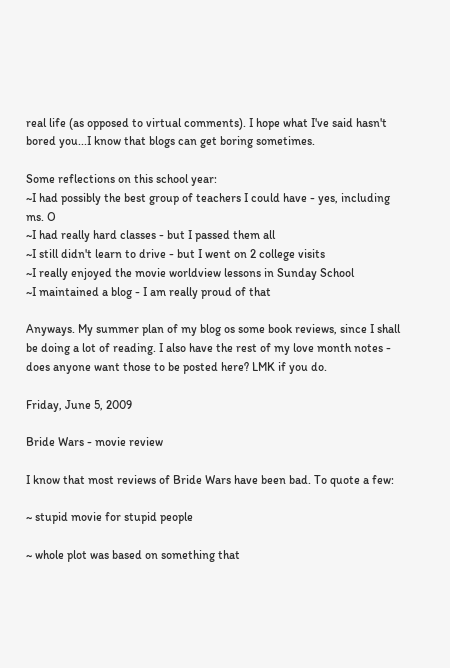real life (as opposed to virtual comments). I hope what I've said hasn't bored you...I know that blogs can get boring sometimes.

Some reflections on this school year:
~I had possibly the best group of teachers I could have - yes, including ms. O
~I had really hard classes - but I passed them all
~I still didn't learn to drive - but I went on 2 college visits
~I really enjoyed the movie worldview lessons in Sunday School
~I maintained a blog - I am really proud of that

Anyways. My summer plan of my blog os some book reviews, since I shall be doing a lot of reading. I also have the rest of my love month notes - does anyone want those to be posted here? LMK if you do.

Friday, June 5, 2009

Bride Wars - movie review

I know that most reviews of Bride Wars have been bad. To quote a few:

~ stupid movie for stupid people

~ whole plot was based on something that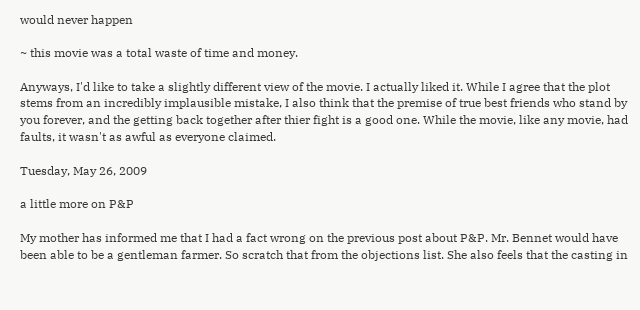would never happen

~ this movie was a total waste of time and money.

Anyways, I'd like to take a slightly different view of the movie. I actually liked it. While I agree that the plot stems from an incredibly implausible mistake, I also think that the premise of true best friends who stand by you forever, and the getting back together after thier fight is a good one. While the movie, like any movie, had faults, it wasn't as awful as everyone claimed.

Tuesday, May 26, 2009

a little more on P&P

My mother has informed me that I had a fact wrong on the previous post about P&P. Mr. Bennet would have been able to be a gentleman farmer. So scratch that from the objections list. She also feels that the casting in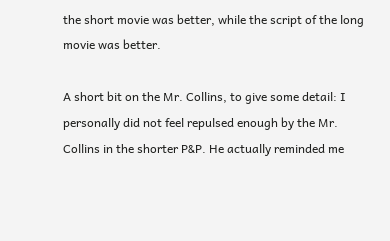the short movie was better, while the script of the long movie was better.

A short bit on the Mr. Collins, to give some detail: I personally did not feel repulsed enough by the Mr. Collins in the shorter P&P. He actually reminded me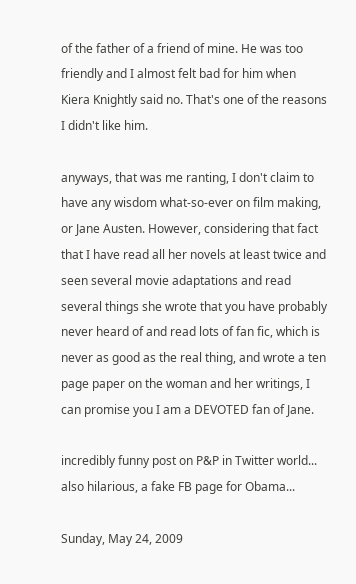of the father of a friend of mine. He was too friendly and I almost felt bad for him when Kiera Knightly said no. That's one of the reasons I didn't like him.

anyways, that was me ranting, I don't claim to have any wisdom what-so-ever on film making, or Jane Austen. However, considering that fact that I have read all her novels at least twice and seen several movie adaptations and read several things she wrote that you have probably never heard of and read lots of fan fic, which is never as good as the real thing, and wrote a ten page paper on the woman and her writings, I can promise you I am a DEVOTED fan of Jane.

incredibly funny post on P&P in Twitter world...
also hilarious, a fake FB page for Obama...

Sunday, May 24, 2009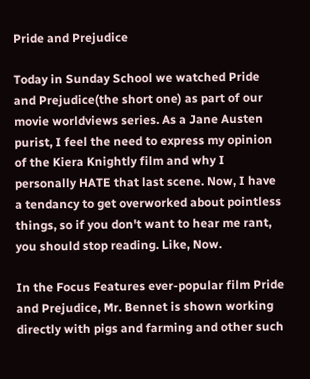Pride and Prejudice

Today in Sunday School we watched Pride and Prejudice(the short one) as part of our movie worldviews series. As a Jane Austen purist, I feel the need to express my opinion of the Kiera Knightly film and why I personally HATE that last scene. Now, I have a tendancy to get overworked about pointless things, so if you don't want to hear me rant, you should stop reading. Like, Now.

In the Focus Features ever-popular film Pride and Prejudice, Mr. Bennet is shown working directly with pigs and farming and other such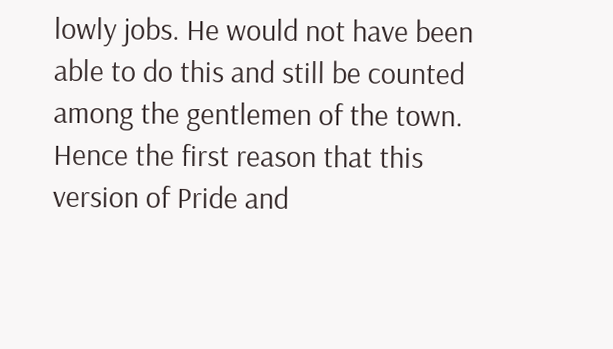lowly jobs. He would not have been able to do this and still be counted among the gentlemen of the town. Hence the first reason that this version of Pride and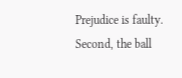Prejudice is faulty.
Second, the ball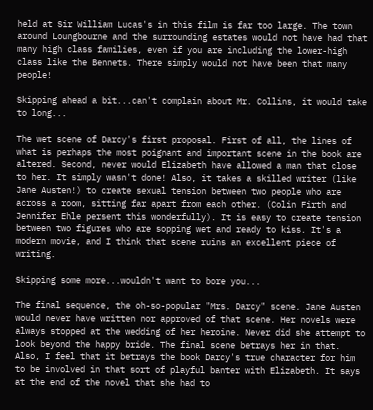held at Sir William Lucas's in this film is far too large. The town around Loungbourne and the surrounding estates would not have had that many high class families, even if you are including the lower-high class like the Bennets. There simply would not have been that many people!

Skipping ahead a bit...can't complain about Mr. Collins, it would take to long...

The wet scene of Darcy's first proposal. First of all, the lines of what is perhaps the most poignant and important scene in the book are altered. Second, never would Elizabeth have allowed a man that close to her. It simply wasn't done! Also, it takes a skilled writer (like Jane Austen!) to create sexual tension between two people who are across a room, sitting far apart from each other. (Colin Firth and Jennifer Ehle persent this wonderfully). It is easy to create tension between two figures who are sopping wet and ready to kiss. It's a modern movie, and I think that scene ruins an excellent piece of writing.

Skipping some more...wouldn't want to bore you...

The final sequence, the oh-so-popular "Mrs. Darcy" scene. Jane Austen would never have written nor approved of that scene. Her novels were always stopped at the wedding of her heroine. Never did she attempt to look beyond the happy bride. The final scene betrays her in that. Also, I feel that it betrays the book Darcy's true character for him to be involved in that sort of playful banter with Elizabeth. It says at the end of the novel that she had to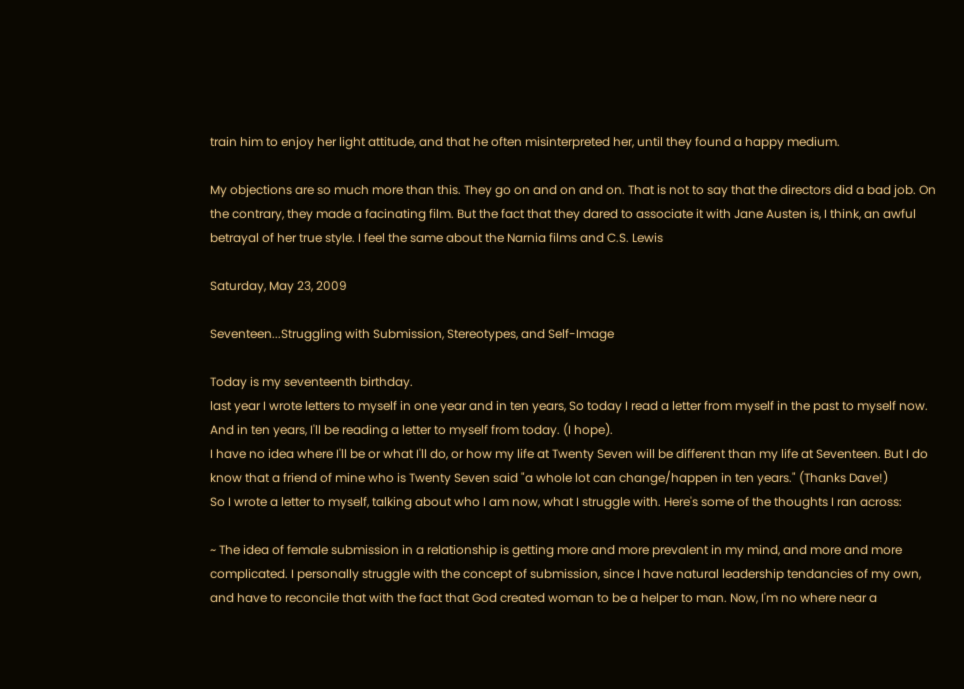train him to enjoy her light attitude, and that he often misinterpreted her, until they found a happy medium.

My objections are so much more than this. They go on and on and on. That is not to say that the directors did a bad job. On the contrary, they made a facinating film. But the fact that they dared to associate it with Jane Austen is, I think, an awful betrayal of her true style. I feel the same about the Narnia films and C.S. Lewis

Saturday, May 23, 2009

Seventeen...Struggling with Submission, Stereotypes, and Self-Image

Today is my seventeenth birthday.
last year I wrote letters to myself in one year and in ten years, So today I read a letter from myself in the past to myself now. And in ten years, I'll be reading a letter to myself from today. (I hope).
I have no idea where I'll be or what I'll do, or how my life at Twenty Seven will be different than my life at Seventeen. But I do know that a friend of mine who is Twenty Seven said "a whole lot can change/happen in ten years." (Thanks Dave!)
So I wrote a letter to myself, talking about who I am now, what I struggle with. Here's some of the thoughts I ran across:

~ The idea of female submission in a relationship is getting more and more prevalent in my mind, and more and more complicated. I personally struggle with the concept of submission, since I have natural leadership tendancies of my own, and have to reconcile that with the fact that God created woman to be a helper to man. Now, I'm no where near a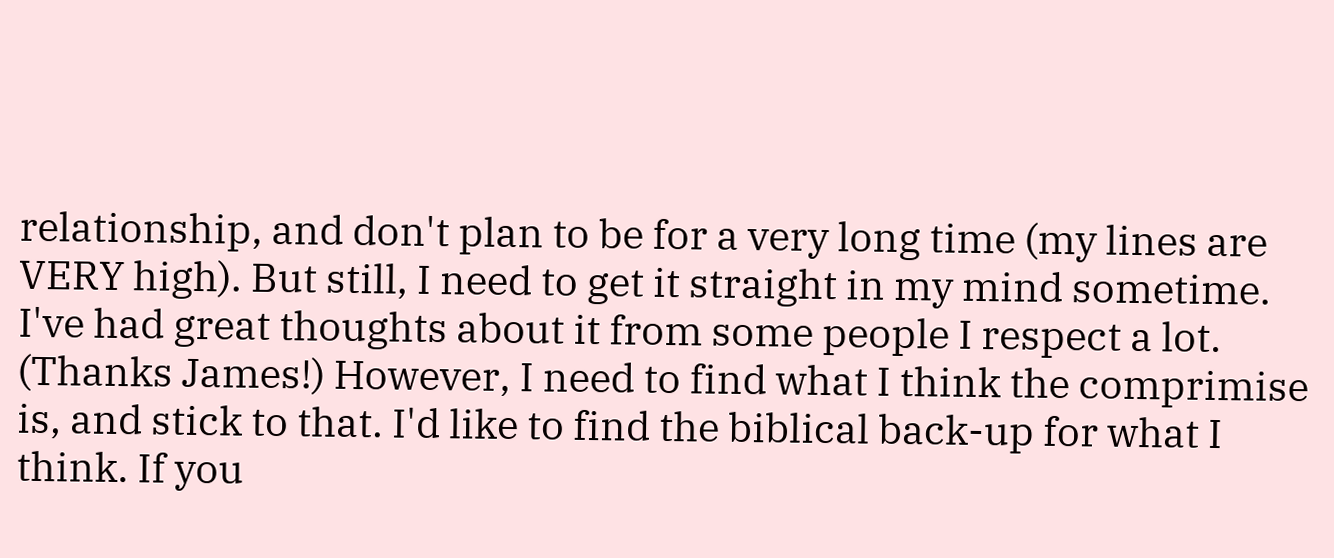relationship, and don't plan to be for a very long time (my lines are VERY high). But still, I need to get it straight in my mind sometime. I've had great thoughts about it from some people I respect a lot. (Thanks James!) However, I need to find what I think the comprimise is, and stick to that. I'd like to find the biblical back-up for what I think. If you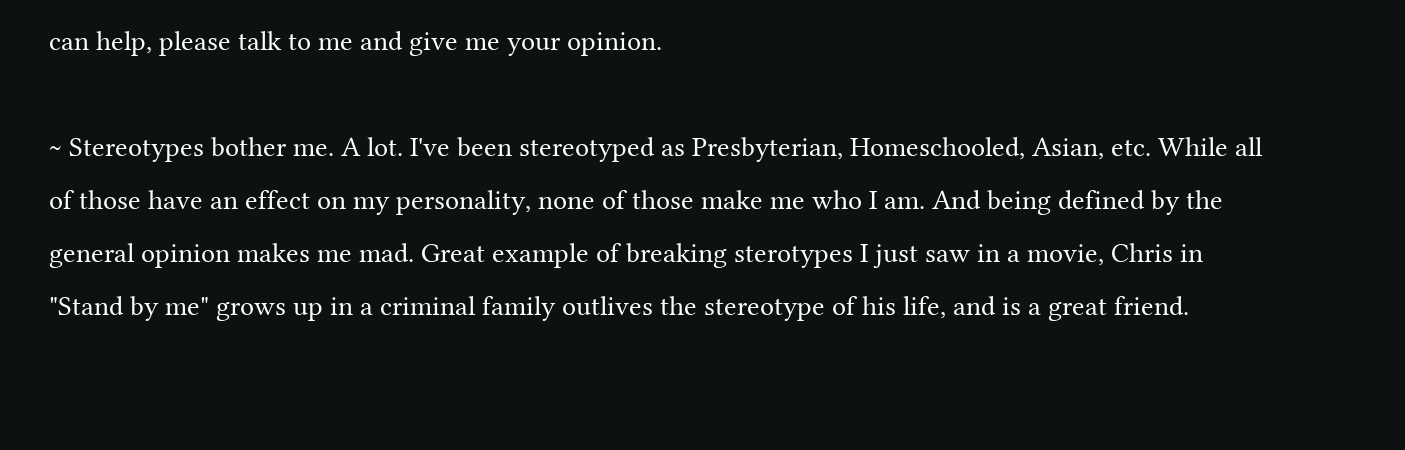can help, please talk to me and give me your opinion.

~ Stereotypes bother me. A lot. I've been stereotyped as Presbyterian, Homeschooled, Asian, etc. While all of those have an effect on my personality, none of those make me who I am. And being defined by the general opinion makes me mad. Great example of breaking sterotypes I just saw in a movie, Chris in "Stand by me" grows up in a criminal family outlives the stereotype of his life, and is a great friend.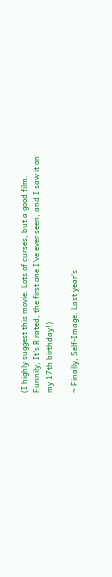(I highly suggest this movie. Lots of curses, but a good film. Funnily, It's R rated, the first one I've ever seen, and I saw it on my 17th birthday!)

~ Finally, Self-Image. Last year's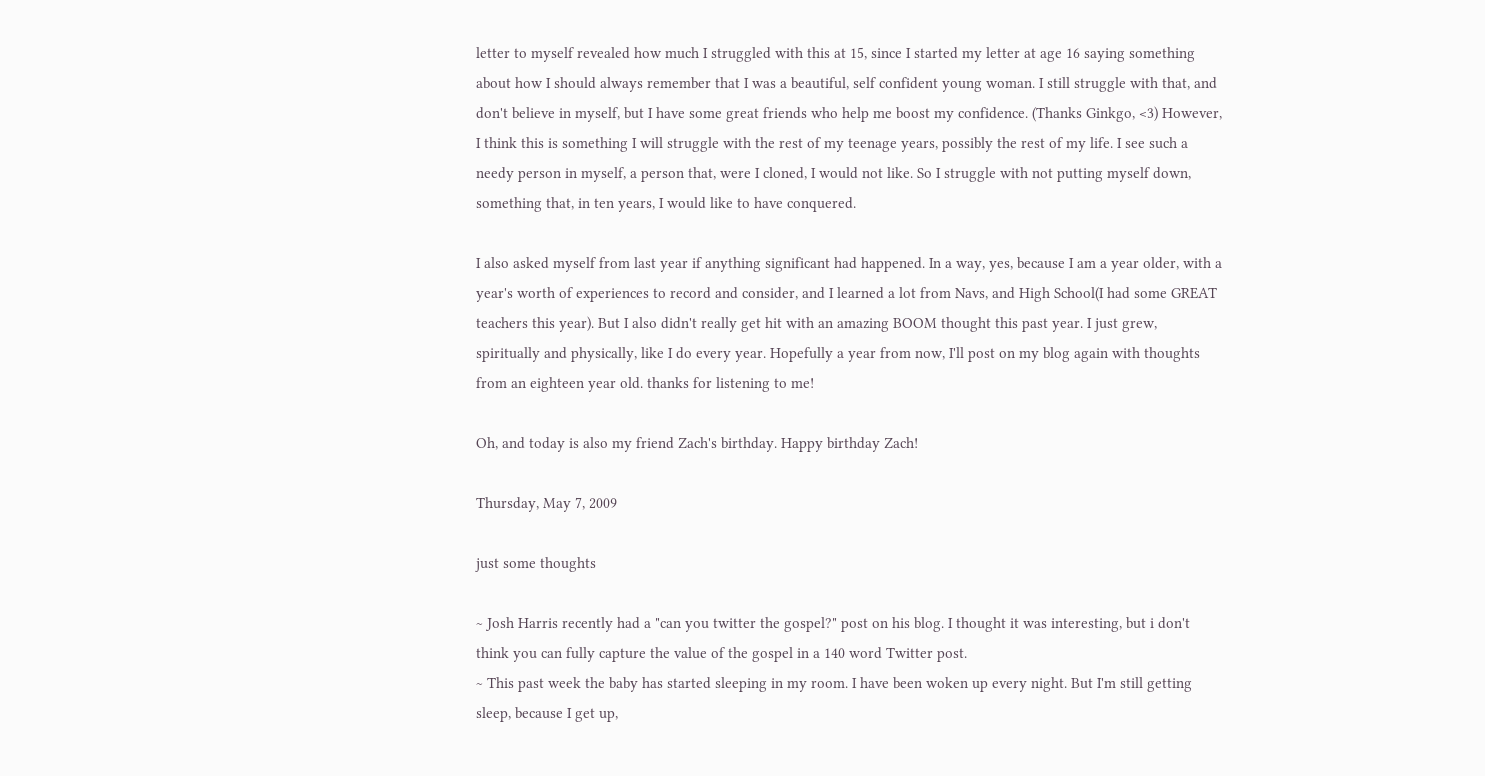letter to myself revealed how much I struggled with this at 15, since I started my letter at age 16 saying something about how I should always remember that I was a beautiful, self confident young woman. I still struggle with that, and don't believe in myself, but I have some great friends who help me boost my confidence. (Thanks Ginkgo, <3) However, I think this is something I will struggle with the rest of my teenage years, possibly the rest of my life. I see such a needy person in myself, a person that, were I cloned, I would not like. So I struggle with not putting myself down, something that, in ten years, I would like to have conquered.

I also asked myself from last year if anything significant had happened. In a way, yes, because I am a year older, with a year's worth of experiences to record and consider, and I learned a lot from Navs, and High School(I had some GREAT teachers this year). But I also didn't really get hit with an amazing BOOM thought this past year. I just grew, spiritually and physically, like I do every year. Hopefully a year from now, I'll post on my blog again with thoughts from an eighteen year old. thanks for listening to me!

Oh, and today is also my friend Zach's birthday. Happy birthday Zach!

Thursday, May 7, 2009

just some thoughts

~ Josh Harris recently had a "can you twitter the gospel?" post on his blog. I thought it was interesting, but i don't think you can fully capture the value of the gospel in a 140 word Twitter post.
~ This past week the baby has started sleeping in my room. I have been woken up every night. But I'm still getting sleep, because I get up,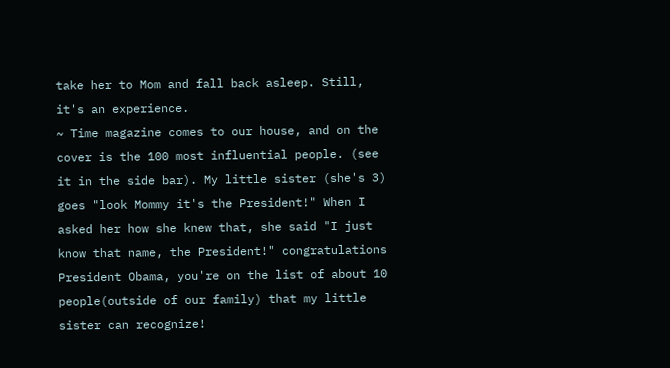take her to Mom and fall back asleep. Still, it's an experience.
~ Time magazine comes to our house, and on the cover is the 100 most influential people. (see it in the side bar). My little sister (she's 3) goes "look Mommy it's the President!" When I asked her how she knew that, she said "I just know that name, the President!" congratulations President Obama, you're on the list of about 10 people(outside of our family) that my little sister can recognize!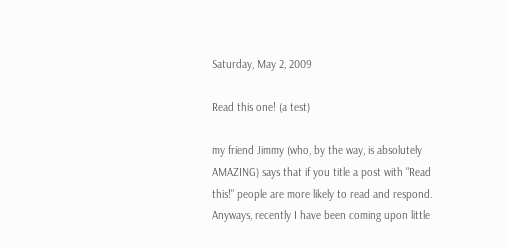Saturday, May 2, 2009

Read this one! (a test)

my friend Jimmy (who, by the way, is absolutely AMAZING) says that if you title a post with "Read this!" people are more likely to read and respond. Anyways, recently I have been coming upon little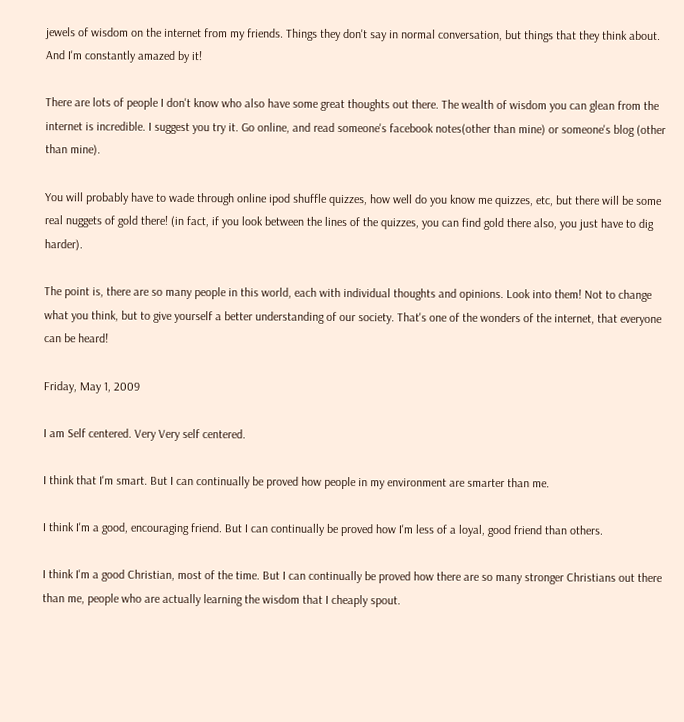jewels of wisdom on the internet from my friends. Things they don't say in normal conversation, but things that they think about. And I'm constantly amazed by it!

There are lots of people I don't know who also have some great thoughts out there. The wealth of wisdom you can glean from the internet is incredible. I suggest you try it. Go online, and read someone's facebook notes(other than mine) or someone's blog (other than mine).

You will probably have to wade through online ipod shuffle quizzes, how well do you know me quizzes, etc, but there will be some real nuggets of gold there! (in fact, if you look between the lines of the quizzes, you can find gold there also, you just have to dig harder).

The point is, there are so many people in this world, each with individual thoughts and opinions. Look into them! Not to change what you think, but to give yourself a better understanding of our society. That's one of the wonders of the internet, that everyone can be heard!

Friday, May 1, 2009

I am Self centered. Very Very self centered.

I think that I'm smart. But I can continually be proved how people in my environment are smarter than me.

I think I'm a good, encouraging friend. But I can continually be proved how I'm less of a loyal, good friend than others.

I think I'm a good Christian, most of the time. But I can continually be proved how there are so many stronger Christians out there than me, people who are actually learning the wisdom that I cheaply spout.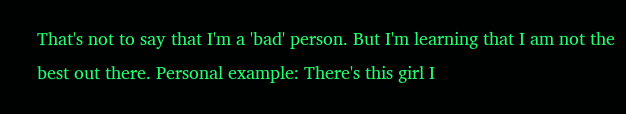That's not to say that I'm a 'bad' person. But I'm learning that I am not the best out there. Personal example: There's this girl I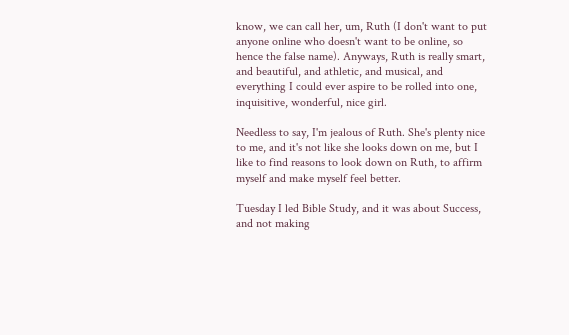know, we can call her, um, Ruth (I don't want to put anyone online who doesn't want to be online, so hence the false name). Anyways, Ruth is really smart, and beautiful, and athletic, and musical, and everything I could ever aspire to be rolled into one, inquisitive, wonderful, nice girl.

Needless to say, I'm jealous of Ruth. She's plenty nice to me, and it's not like she looks down on me, but I like to find reasons to look down on Ruth, to affirm myself and make myself feel better.

Tuesday I led Bible Study, and it was about Success, and not making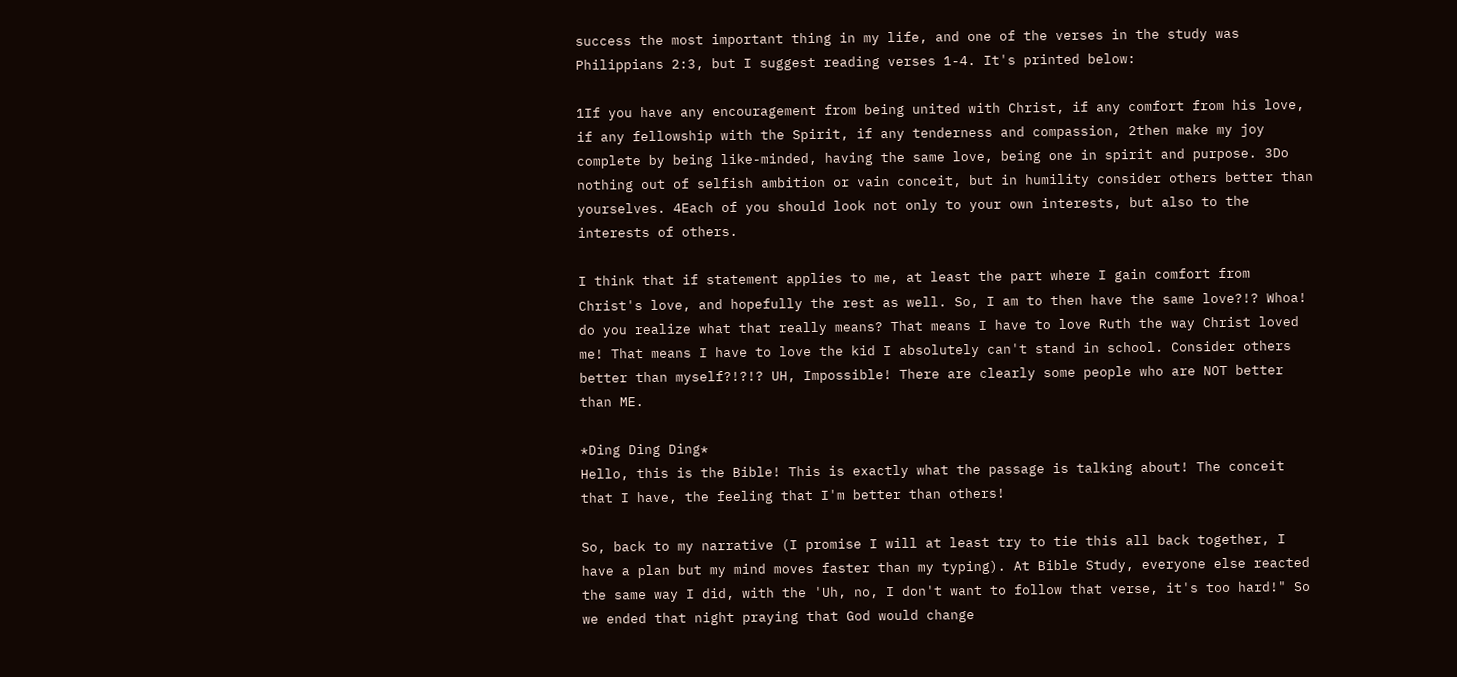success the most important thing in my life, and one of the verses in the study was Philippians 2:3, but I suggest reading verses 1-4. It's printed below:

1If you have any encouragement from being united with Christ, if any comfort from his love, if any fellowship with the Spirit, if any tenderness and compassion, 2then make my joy complete by being like-minded, having the same love, being one in spirit and purpose. 3Do nothing out of selfish ambition or vain conceit, but in humility consider others better than yourselves. 4Each of you should look not only to your own interests, but also to the interests of others.

I think that if statement applies to me, at least the part where I gain comfort from Christ's love, and hopefully the rest as well. So, I am to then have the same love?!? Whoa! do you realize what that really means? That means I have to love Ruth the way Christ loved me! That means I have to love the kid I absolutely can't stand in school. Consider others better than myself?!?!? UH, Impossible! There are clearly some people who are NOT better than ME.

*Ding Ding Ding*
Hello, this is the Bible! This is exactly what the passage is talking about! The conceit that I have, the feeling that I'm better than others!

So, back to my narrative (I promise I will at least try to tie this all back together, I have a plan but my mind moves faster than my typing). At Bible Study, everyone else reacted the same way I did, with the 'Uh, no, I don't want to follow that verse, it's too hard!" So we ended that night praying that God would change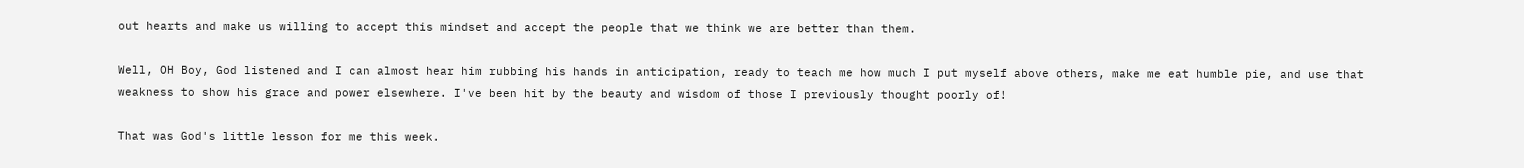out hearts and make us willing to accept this mindset and accept the people that we think we are better than them.

Well, OH Boy, God listened and I can almost hear him rubbing his hands in anticipation, ready to teach me how much I put myself above others, make me eat humble pie, and use that weakness to show his grace and power elsewhere. I've been hit by the beauty and wisdom of those I previously thought poorly of!

That was God's little lesson for me this week.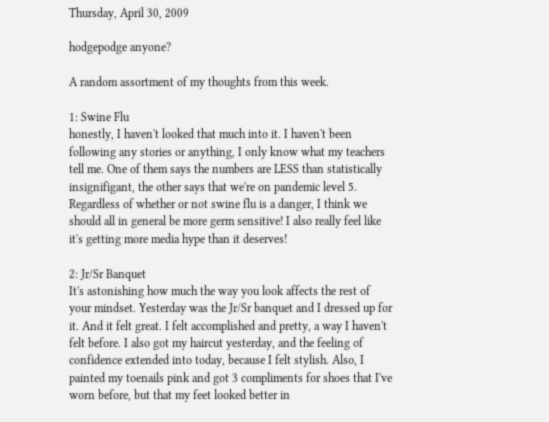Thursday, April 30, 2009

hodgepodge anyone?

A random assortment of my thoughts from this week.

1: Swine Flu
honestly, I haven't looked that much into it. I haven't been following any stories or anything, I only know what my teachers tell me. One of them says the numbers are LESS than statistically insignifigant, the other says that we're on pandemic level 5. Regardless of whether or not swine flu is a danger, I think we should all in general be more germ sensitive! I also really feel like it's getting more media hype than it deserves!

2: Jr/Sr Banquet
It's astonishing how much the way you look affects the rest of your mindset. Yesterday was the Jr/Sr banquet and I dressed up for it. And it felt great. I felt accomplished and pretty, a way I haven't felt before. I also got my haircut yesterday, and the feeling of confidence extended into today, because I felt stylish. Also, I painted my toenails pink and got 3 compliments for shoes that I've worn before, but that my feet looked better in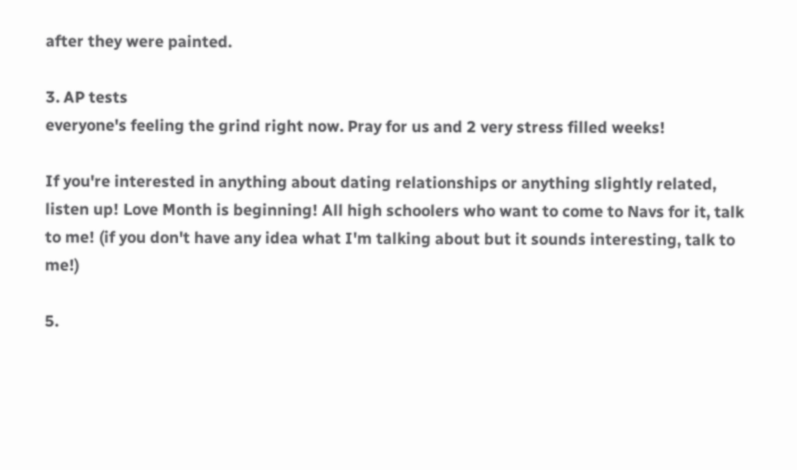after they were painted.

3. AP tests
everyone's feeling the grind right now. Pray for us and 2 very stress filled weeks!

If you're interested in anything about dating relationships or anything slightly related, listen up! Love Month is beginning! All high schoolers who want to come to Navs for it, talk to me! (if you don't have any idea what I'm talking about but it sounds interesting, talk to me!)

5.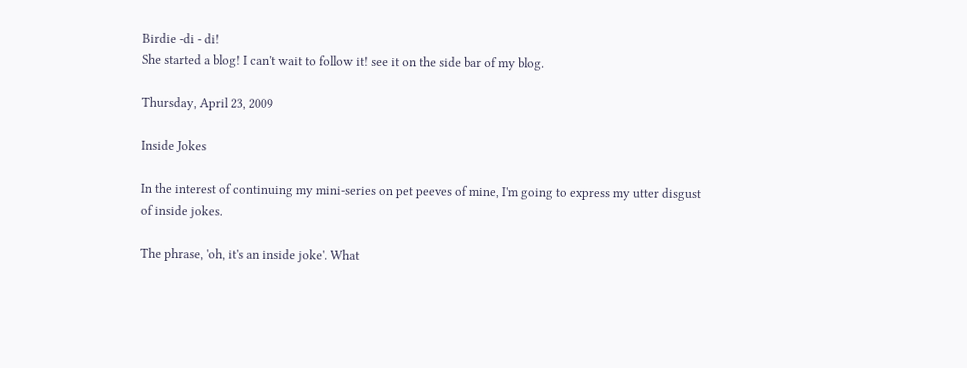Birdie -di - di!
She started a blog! I can't wait to follow it! see it on the side bar of my blog.

Thursday, April 23, 2009

Inside Jokes

In the interest of continuing my mini-series on pet peeves of mine, I'm going to express my utter disgust of inside jokes.

The phrase, 'oh, it's an inside joke'. What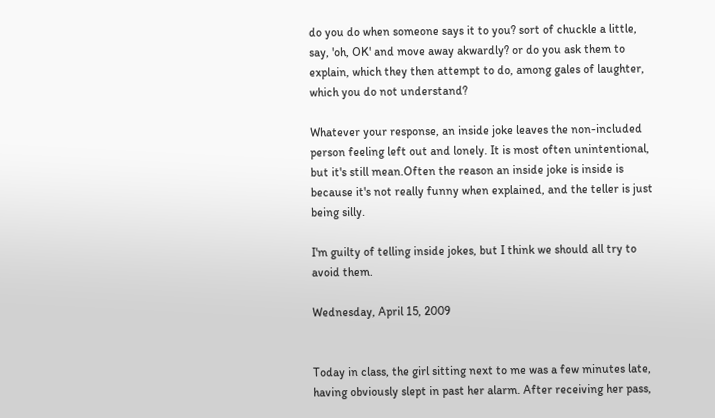do you do when someone says it to you? sort of chuckle a little, say, 'oh, OK' and move away akwardly? or do you ask them to explain, which they then attempt to do, among gales of laughter, which you do not understand?

Whatever your response, an inside joke leaves the non-included person feeling left out and lonely. It is most often unintentional, but it's still mean.Often the reason an inside joke is inside is because it's not really funny when explained, and the teller is just being silly.

I'm guilty of telling inside jokes, but I think we should all try to avoid them.

Wednesday, April 15, 2009


Today in class, the girl sitting next to me was a few minutes late, having obviously slept in past her alarm. After receiving her pass,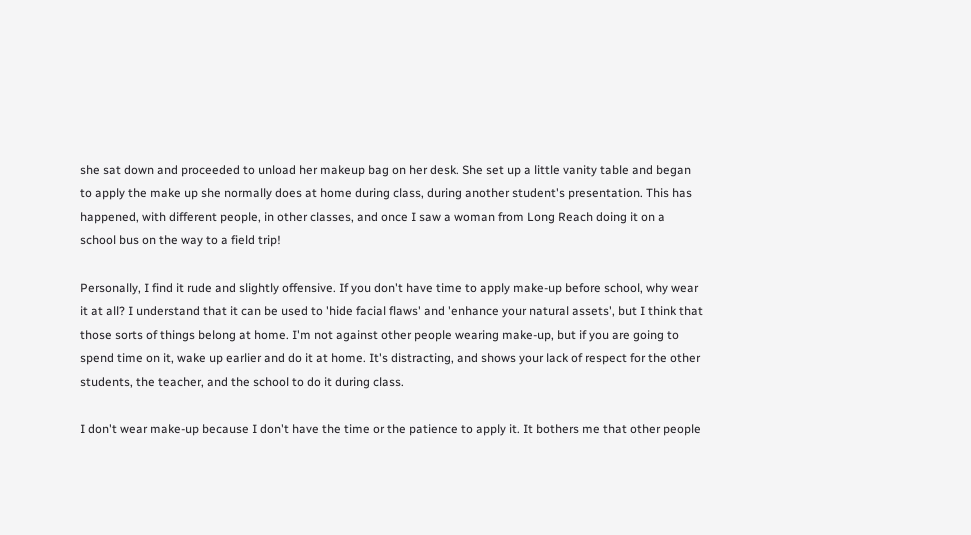she sat down and proceeded to unload her makeup bag on her desk. She set up a little vanity table and began to apply the make up she normally does at home during class, during another student's presentation. This has happened, with different people, in other classes, and once I saw a woman from Long Reach doing it on a school bus on the way to a field trip!

Personally, I find it rude and slightly offensive. If you don't have time to apply make-up before school, why wear it at all? I understand that it can be used to 'hide facial flaws' and 'enhance your natural assets', but I think that those sorts of things belong at home. I'm not against other people wearing make-up, but if you are going to spend time on it, wake up earlier and do it at home. It's distracting, and shows your lack of respect for the other students, the teacher, and the school to do it during class.

I don't wear make-up because I don't have the time or the patience to apply it. It bothers me that other people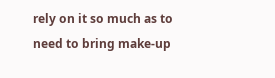rely on it so much as to need to bring make-up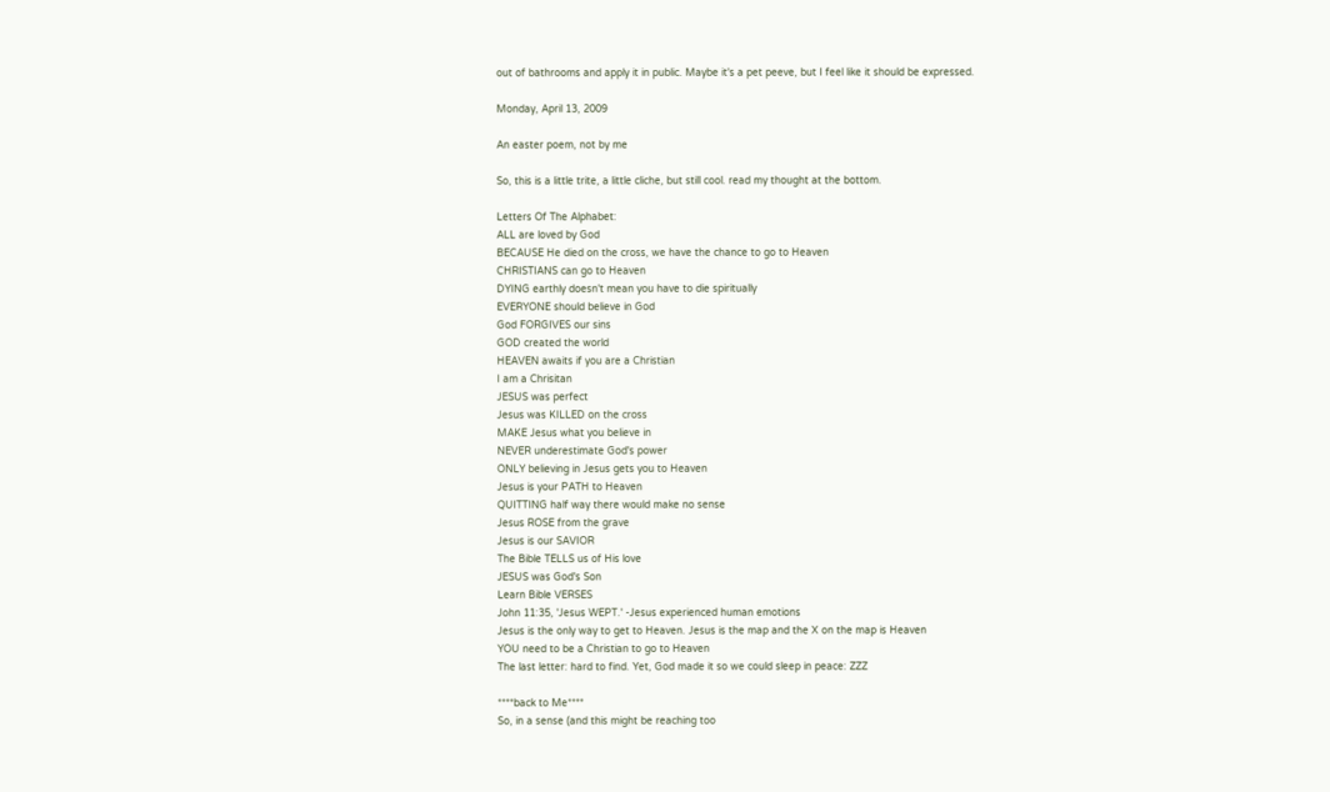out of bathrooms and apply it in public. Maybe it's a pet peeve, but I feel like it should be expressed.

Monday, April 13, 2009

An easter poem, not by me

So, this is a little trite, a little cliche, but still cool. read my thought at the bottom.

Letters Of The Alphabet:
ALL are loved by God
BECAUSE He died on the cross, we have the chance to go to Heaven
CHRISTIANS can go to Heaven
DYING earthly doesn't mean you have to die spiritually
EVERYONE should believe in God
God FORGIVES our sins
GOD created the world
HEAVEN awaits if you are a Christian
I am a Chrisitan
JESUS was perfect
Jesus was KILLED on the cross
MAKE Jesus what you believe in
NEVER underestimate God's power
ONLY believing in Jesus gets you to Heaven
Jesus is your PATH to Heaven
QUITTING half way there would make no sense
Jesus ROSE from the grave
Jesus is our SAVIOR
The Bible TELLS us of His love
JESUS was God's Son
Learn Bible VERSES
John 11:35, 'Jesus WEPT.' -Jesus experienced human emotions
Jesus is the only way to get to Heaven. Jesus is the map and the X on the map is Heaven
YOU need to be a Christian to go to Heaven
The last letter: hard to find. Yet, God made it so we could sleep in peace: ZZZ

****back to Me****
So, in a sense (and this might be reaching too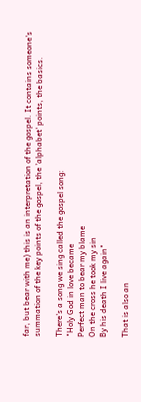far, but bear with me) this is an interpretation of the gospel. It contains someone's summation of the key points of the gospel, the 'alphabet' points, the basics.

There's a song we sing called the gospel song:
"Holy God in love became
Perfect man to bear my blame
On the cross he took my sin
By his death I live again"

That is also an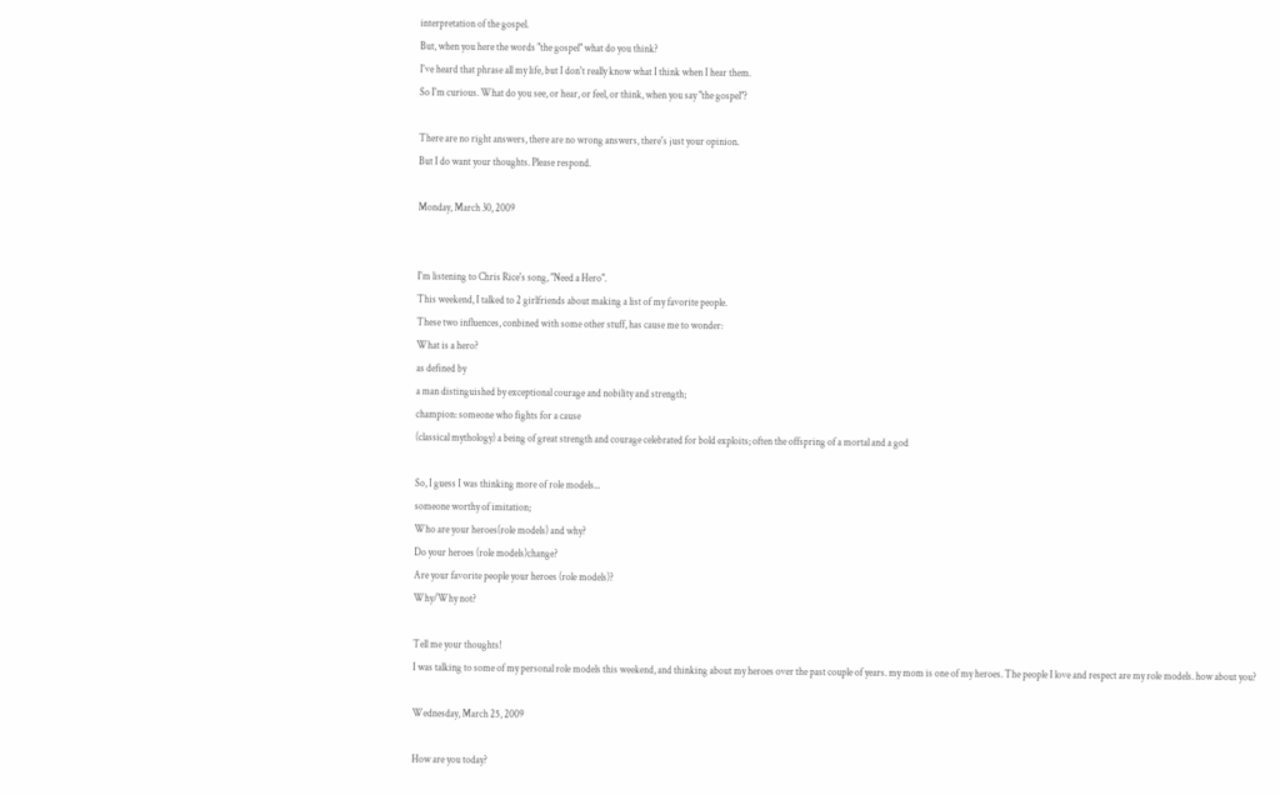interpretation of the gospel.
But, when you here the words "the gospel" what do you think?
I've heard that phrase all my life, but I don't really know what I think when I hear them.
So I'm curious. What do you see, or hear, or feel, or think, when you say "the gospel"?

There are no right answers, there are no wrong answers, there's just your opinion.
But I do want your thoughts. Please respond.

Monday, March 30, 2009


I'm listening to Chris Rice's song, "Need a Hero".
This weekend, I talked to 2 girlfriends about making a list of my favorite people.
These two influences, conbined with some other stuff, has cause me to wonder:
What is a hero?
as defined by
a man distinguished by exceptional courage and nobility and strength;
champion: someone who fights for a cause
(classical mythology) a being of great strength and courage celebrated for bold exploits; often the offspring of a mortal and a god

So, I guess I was thinking more of role models...
someone worthy of imitation;
Who are your heroes(role models) and why?
Do your heroes (role models)change?
Are your favorite people your heroes (role models)?
Why/Why not?

Tell me your thoughts!
I was talking to some of my personal role models this weekend, and thinking about my heroes over the past couple of years. my mom is one of my heroes. The people I love and respect are my role models. how about you?

Wednesday, March 25, 2009

How are you today?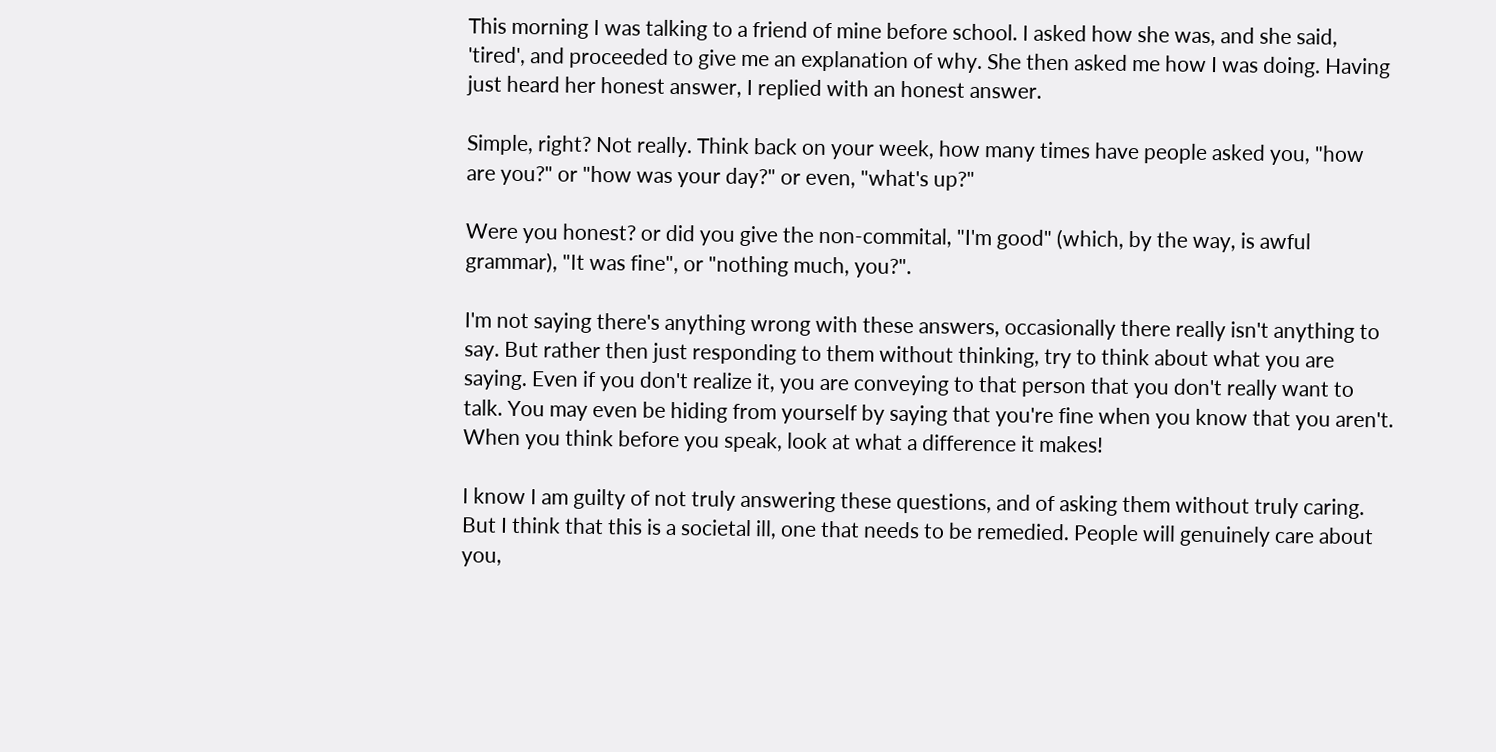This morning I was talking to a friend of mine before school. I asked how she was, and she said, 'tired', and proceeded to give me an explanation of why. She then asked me how I was doing. Having just heard her honest answer, I replied with an honest answer.

Simple, right? Not really. Think back on your week, how many times have people asked you, "how are you?" or "how was your day?" or even, "what's up?"

Were you honest? or did you give the non-commital, "I'm good" (which, by the way, is awful grammar), "It was fine", or "nothing much, you?".

I'm not saying there's anything wrong with these answers, occasionally there really isn't anything to say. But rather then just responding to them without thinking, try to think about what you are saying. Even if you don't realize it, you are conveying to that person that you don't really want to talk. You may even be hiding from yourself by saying that you're fine when you know that you aren't. When you think before you speak, look at what a difference it makes!

I know I am guilty of not truly answering these questions, and of asking them without truly caring. But I think that this is a societal ill, one that needs to be remedied. People will genuinely care about you,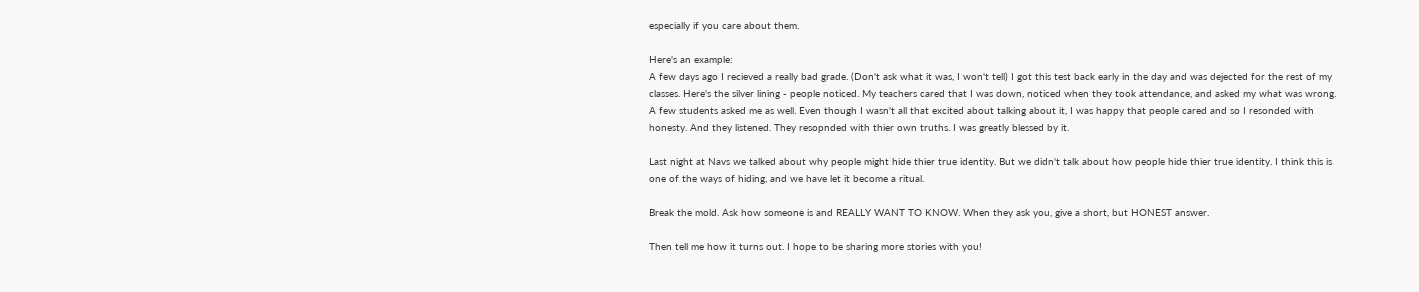especially if you care about them.

Here's an example:
A few days ago I recieved a really bad grade. (Don't ask what it was, I won't tell) I got this test back early in the day and was dejected for the rest of my classes. Here's the silver lining - people noticed. My teachers cared that I was down, noticed when they took attendance, and asked my what was wrong. A few students asked me as well. Even though I wasn't all that excited about talking about it, I was happy that people cared and so I resonded with honesty. And they listened. They resopnded with thier own truths. I was greatly blessed by it.

Last night at Navs we talked about why people might hide thier true identity. But we didn't talk about how people hide thier true identity. I think this is one of the ways of hiding, and we have let it become a ritual.

Break the mold. Ask how someone is and REALLY WANT TO KNOW. When they ask you, give a short, but HONEST answer.

Then tell me how it turns out. I hope to be sharing more stories with you!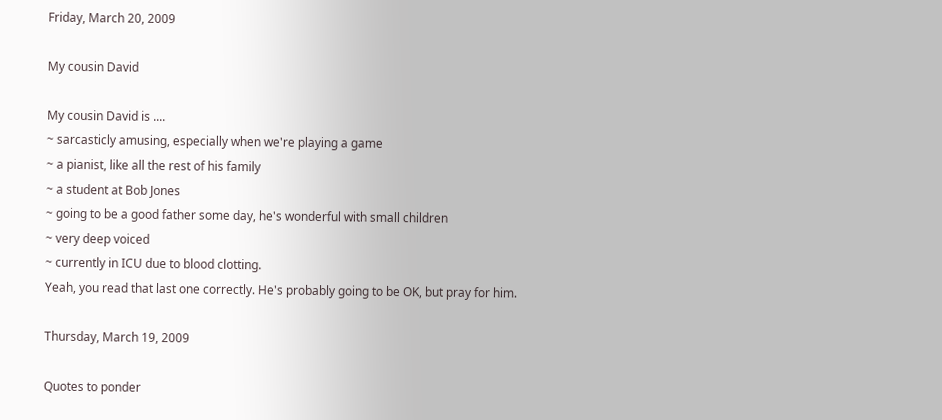Friday, March 20, 2009

My cousin David

My cousin David is ....
~ sarcasticly amusing, especially when we're playing a game
~ a pianist, like all the rest of his family
~ a student at Bob Jones
~ going to be a good father some day, he's wonderful with small children
~ very deep voiced
~ currently in ICU due to blood clotting.
Yeah, you read that last one correctly. He's probably going to be OK, but pray for him.

Thursday, March 19, 2009

Quotes to ponder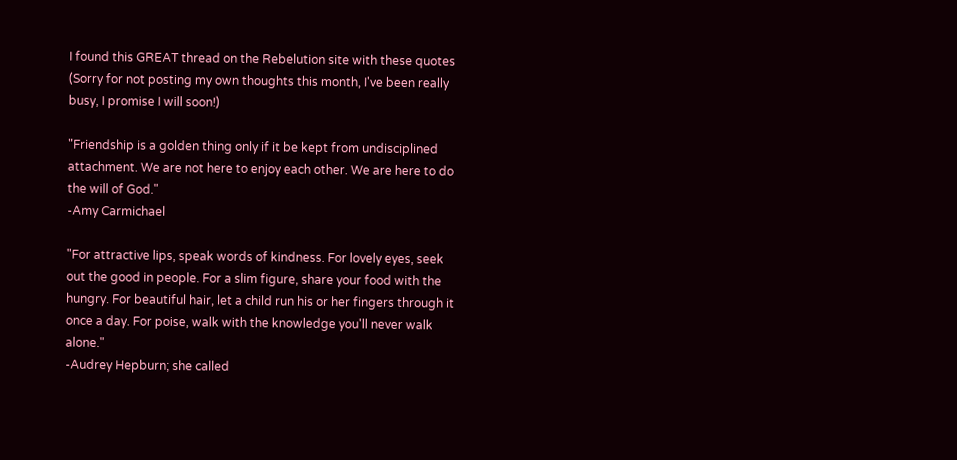I found this GREAT thread on the Rebelution site with these quotes (Sorry for not posting my own thoughts this month, I've been really busy, I promise I will soon!)

"Friendship is a golden thing only if it be kept from undisciplined attachment. We are not here to enjoy each other. We are here to do the will of God."
-Amy Carmichael

"For attractive lips, speak words of kindness. For lovely eyes, seek out the good in people. For a slim figure, share your food with the hungry. For beautiful hair, let a child run his or her fingers through it once a day. For poise, walk with the knowledge you'll never walk alone."
-Audrey Hepburn; she called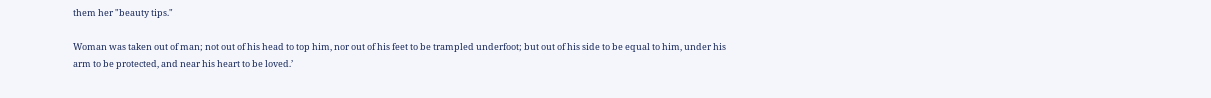them her "beauty tips."

Woman was taken out of man; not out of his head to top him, nor out of his feet to be trampled underfoot; but out of his side to be equal to him, under his arm to be protected, and near his heart to be loved.’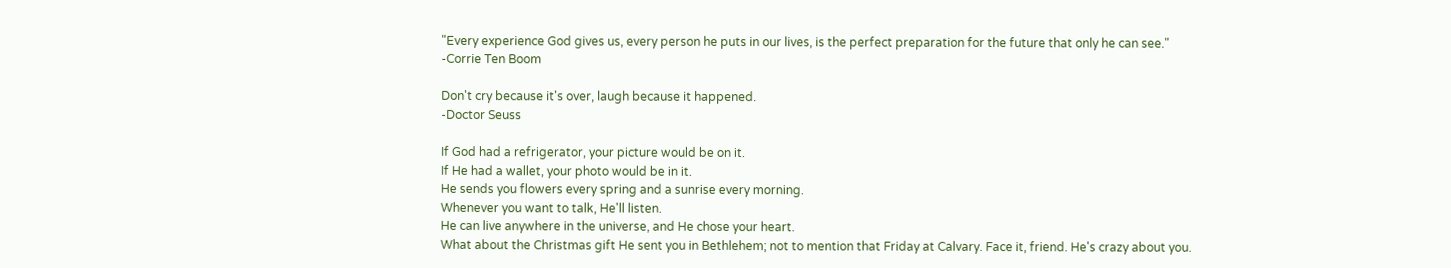"Every experience God gives us, every person he puts in our lives, is the perfect preparation for the future that only he can see."
-Corrie Ten Boom

Don't cry because it's over, laugh because it happened.
-Doctor Seuss

If God had a refrigerator, your picture would be on it.
If He had a wallet, your photo would be in it.
He sends you flowers every spring and a sunrise every morning.
Whenever you want to talk, He'll listen.
He can live anywhere in the universe, and He chose your heart.
What about the Christmas gift He sent you in Bethlehem; not to mention that Friday at Calvary. Face it, friend. He's crazy about you.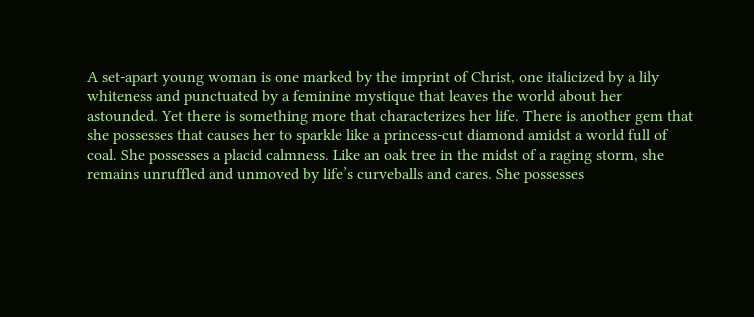A set-apart young woman is one marked by the imprint of Christ, one italicized by a lily whiteness and punctuated by a feminine mystique that leaves the world about her astounded. Yet there is something more that characterizes her life. There is another gem that she possesses that causes her to sparkle like a princess-cut diamond amidst a world full of coal. She possesses a placid calmness. Like an oak tree in the midst of a raging storm, she remains unruffled and unmoved by life’s curveballs and cares. She possesses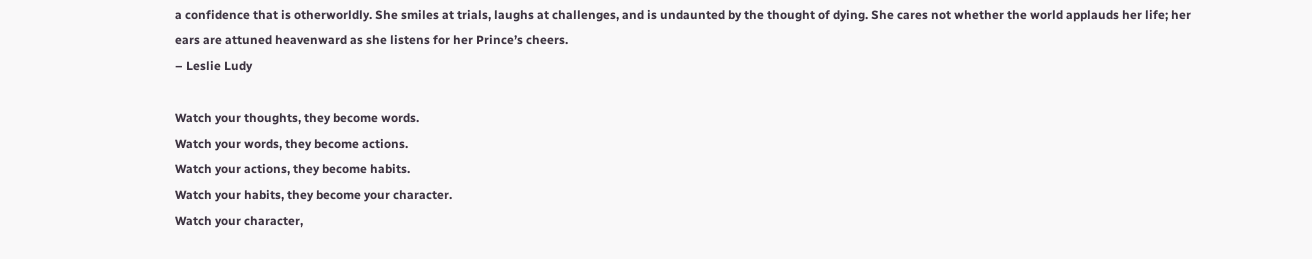a confidence that is otherworldly. She smiles at trials, laughs at challenges, and is undaunted by the thought of dying. She cares not whether the world applauds her life; her ears are attuned heavenward as she listens for her Prince’s cheers.
– Leslie Ludy

Watch your thoughts, they become words.
Watch your words, they become actions.
Watch your actions, they become habits.
Watch your habits, they become your character.
Watch your character,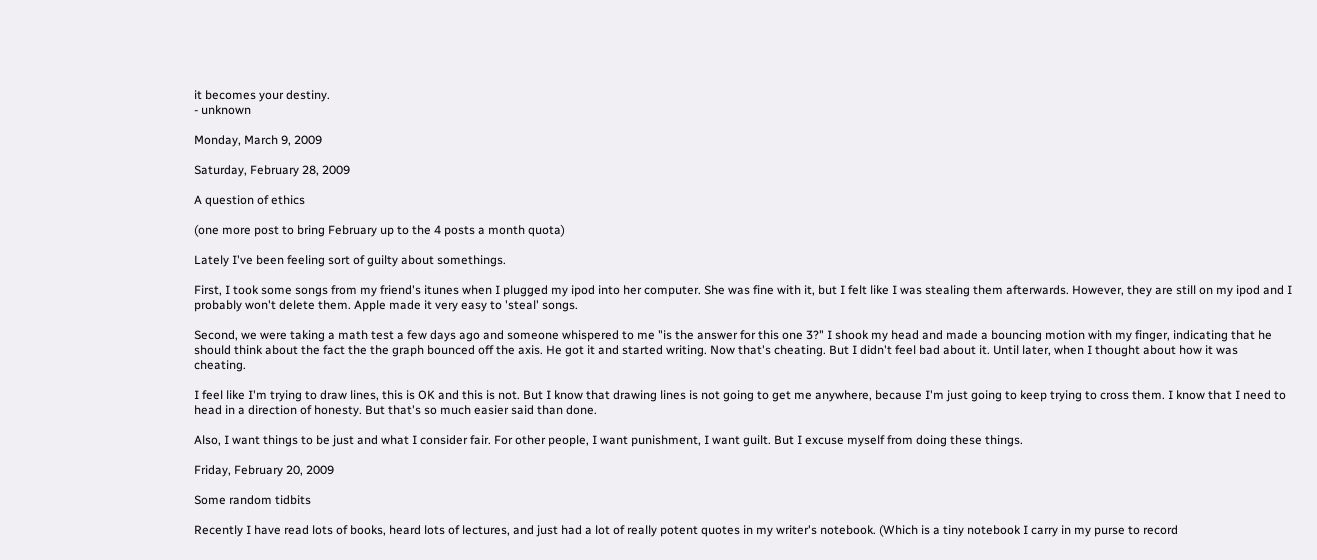it becomes your destiny.
- unknown

Monday, March 9, 2009

Saturday, February 28, 2009

A question of ethics

(one more post to bring February up to the 4 posts a month quota)

Lately I've been feeling sort of guilty about somethings.

First, I took some songs from my friend's itunes when I plugged my ipod into her computer. She was fine with it, but I felt like I was stealing them afterwards. However, they are still on my ipod and I probably won't delete them. Apple made it very easy to 'steal' songs.

Second, we were taking a math test a few days ago and someone whispered to me "is the answer for this one 3?" I shook my head and made a bouncing motion with my finger, indicating that he should think about the fact the the graph bounced off the axis. He got it and started writing. Now that's cheating. But I didn't feel bad about it. Until later, when I thought about how it was cheating.

I feel like I'm trying to draw lines, this is OK and this is not. But I know that drawing lines is not going to get me anywhere, because I'm just going to keep trying to cross them. I know that I need to head in a direction of honesty. But that's so much easier said than done.

Also, I want things to be just and what I consider fair. For other people, I want punishment, I want guilt. But I excuse myself from doing these things.

Friday, February 20, 2009

Some random tidbits

Recently I have read lots of books, heard lots of lectures, and just had a lot of really potent quotes in my writer's notebook. (Which is a tiny notebook I carry in my purse to record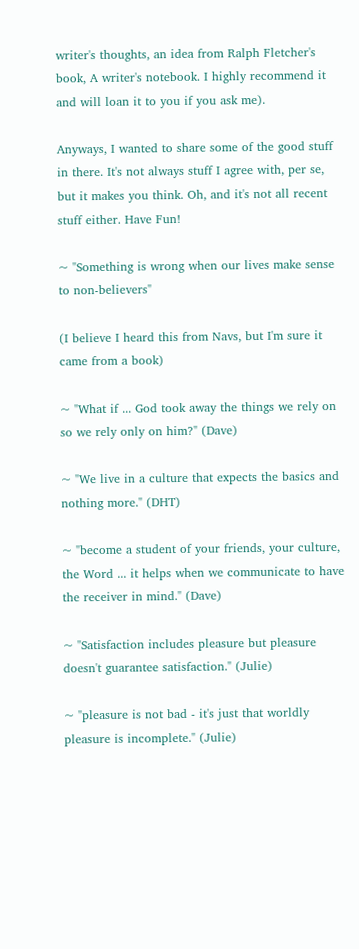writer's thoughts, an idea from Ralph Fletcher's book, A writer's notebook. I highly recommend it and will loan it to you if you ask me).

Anyways, I wanted to share some of the good stuff in there. It's not always stuff I agree with, per se, but it makes you think. Oh, and it's not all recent stuff either. Have Fun!

~ "Something is wrong when our lives make sense to non-believers"

(I believe I heard this from Navs, but I'm sure it came from a book)

~ "What if ... God took away the things we rely on so we rely only on him?" (Dave)

~ "We live in a culture that expects the basics and nothing more." (DHT)

~ "become a student of your friends, your culture, the Word ... it helps when we communicate to have the receiver in mind." (Dave)

~ "Satisfaction includes pleasure but pleasure doesn't guarantee satisfaction." (Julie)

~ "pleasure is not bad - it's just that worldly pleasure is incomplete." (Julie)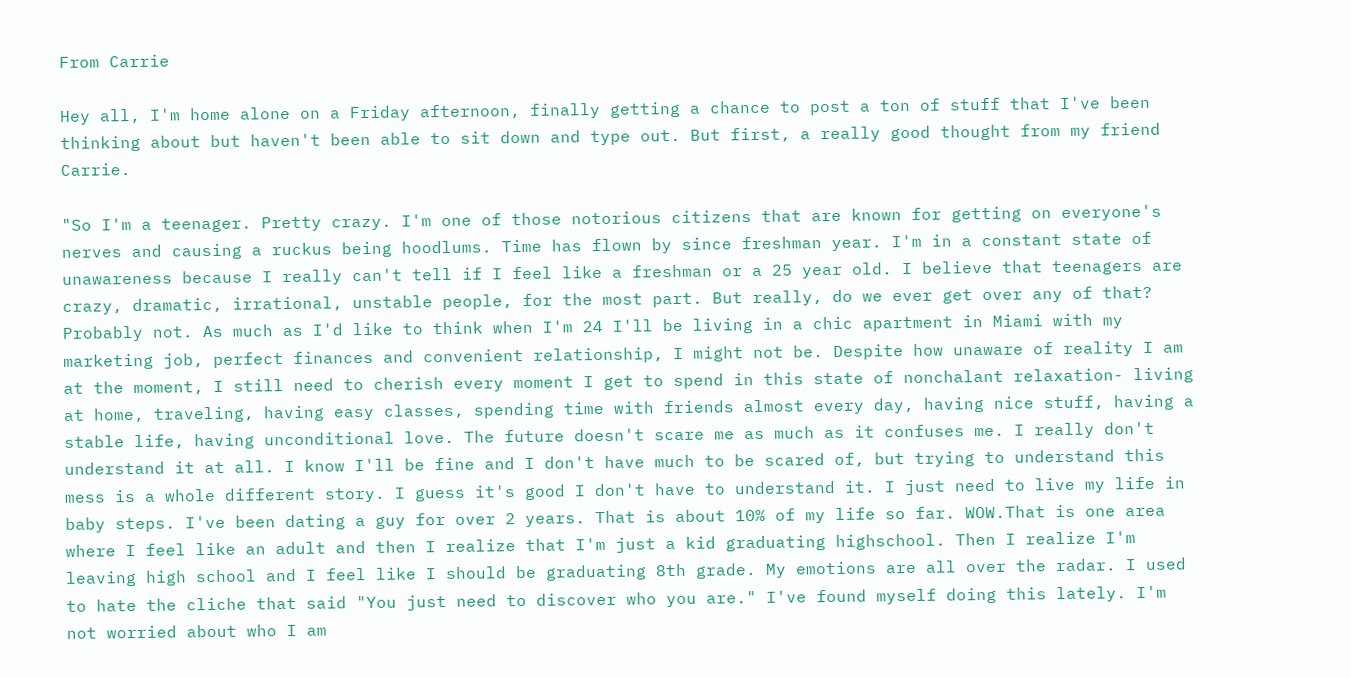From Carrie

Hey all, I'm home alone on a Friday afternoon, finally getting a chance to post a ton of stuff that I've been thinking about but haven't been able to sit down and type out. But first, a really good thought from my friend Carrie.

"So I'm a teenager. Pretty crazy. I'm one of those notorious citizens that are known for getting on everyone's nerves and causing a ruckus being hoodlums. Time has flown by since freshman year. I'm in a constant state of unawareness because I really can't tell if I feel like a freshman or a 25 year old. I believe that teenagers are crazy, dramatic, irrational, unstable people, for the most part. But really, do we ever get over any of that? Probably not. As much as I'd like to think when I'm 24 I'll be living in a chic apartment in Miami with my marketing job, perfect finances and convenient relationship, I might not be. Despite how unaware of reality I am at the moment, I still need to cherish every moment I get to spend in this state of nonchalant relaxation- living at home, traveling, having easy classes, spending time with friends almost every day, having nice stuff, having a stable life, having unconditional love. The future doesn't scare me as much as it confuses me. I really don't understand it at all. I know I'll be fine and I don't have much to be scared of, but trying to understand this mess is a whole different story. I guess it's good I don't have to understand it. I just need to live my life in baby steps. I've been dating a guy for over 2 years. That is about 10% of my life so far. WOW.That is one area where I feel like an adult and then I realize that I'm just a kid graduating highschool. Then I realize I'm leaving high school and I feel like I should be graduating 8th grade. My emotions are all over the radar. I used to hate the cliche that said "You just need to discover who you are." I've found myself doing this lately. I'm not worried about who I am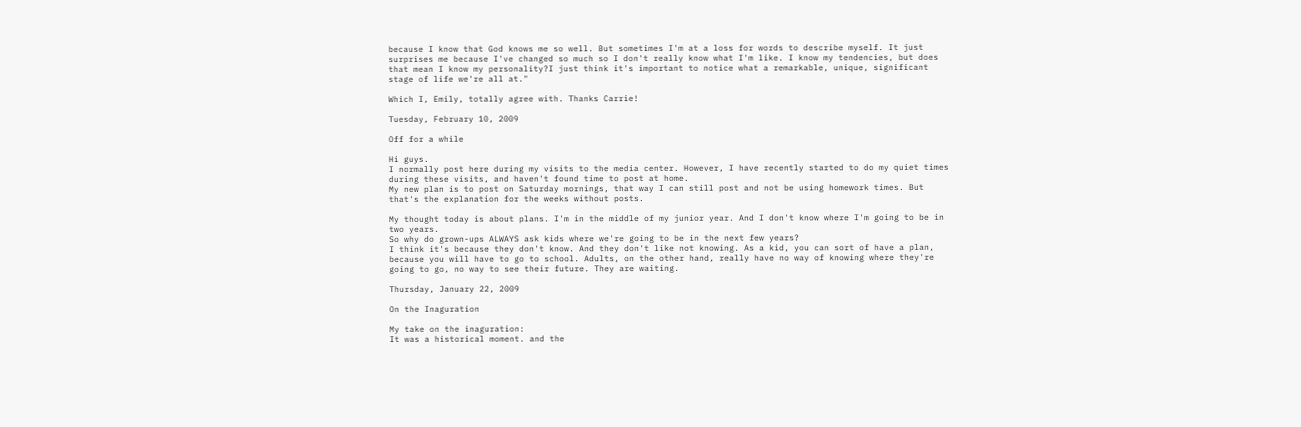because I know that God knows me so well. But sometimes I'm at a loss for words to describe myself. It just surprises me because I've changed so much so I don't really know what I'm like. I know my tendencies, but does that mean I know my personality?I just think it's important to notice what a remarkable, unique, significant stage of life we're all at."

Which I, Emily, totally agree with. Thanks Carrie!

Tuesday, February 10, 2009

Off for a while

Hi guys.
I normally post here during my visits to the media center. However, I have recently started to do my quiet times during these visits, and haven't found time to post at home.
My new plan is to post on Saturday mornings, that way I can still post and not be using homework times. But that's the explanation for the weeks without posts.

My thought today is about plans. I'm in the middle of my junior year. And I don't know where I'm going to be in two years.
So why do grown-ups ALWAYS ask kids where we're going to be in the next few years?
I think it's because they don't know. And they don't like not knowing. As a kid, you can sort of have a plan, because you will have to go to school. Adults, on the other hand, really have no way of knowing where they're going to go, no way to see their future. They are waiting.

Thursday, January 22, 2009

On the Inaguration

My take on the inaguration:
It was a historical moment. and the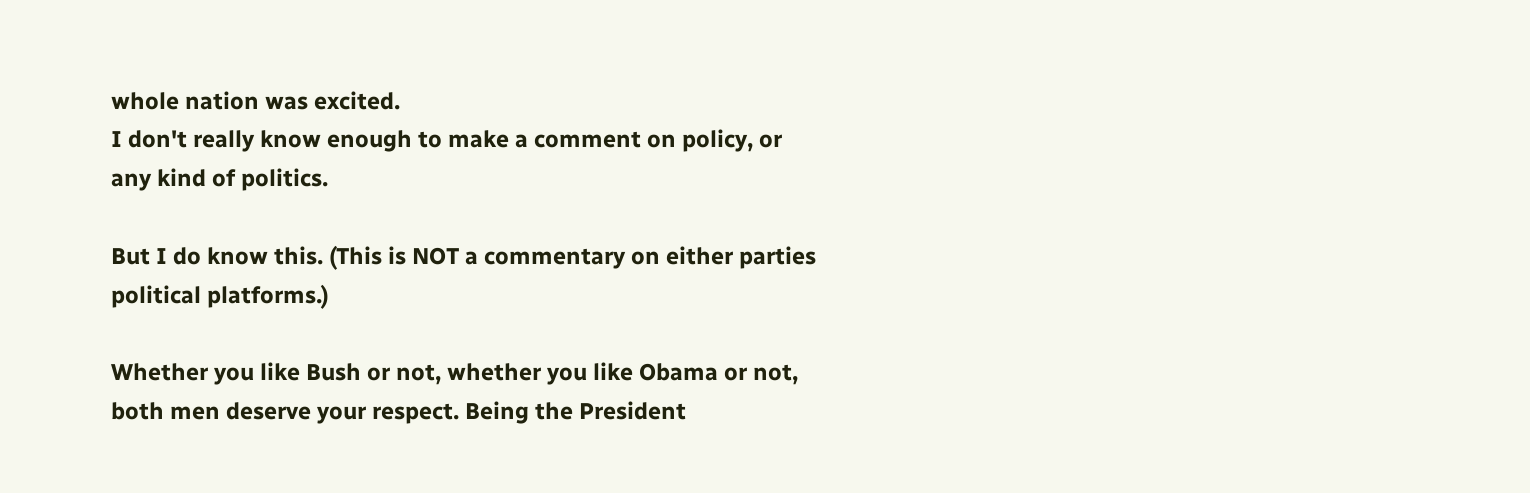whole nation was excited.
I don't really know enough to make a comment on policy, or any kind of politics.

But I do know this. (This is NOT a commentary on either parties political platforms.)

Whether you like Bush or not, whether you like Obama or not, both men deserve your respect. Being the President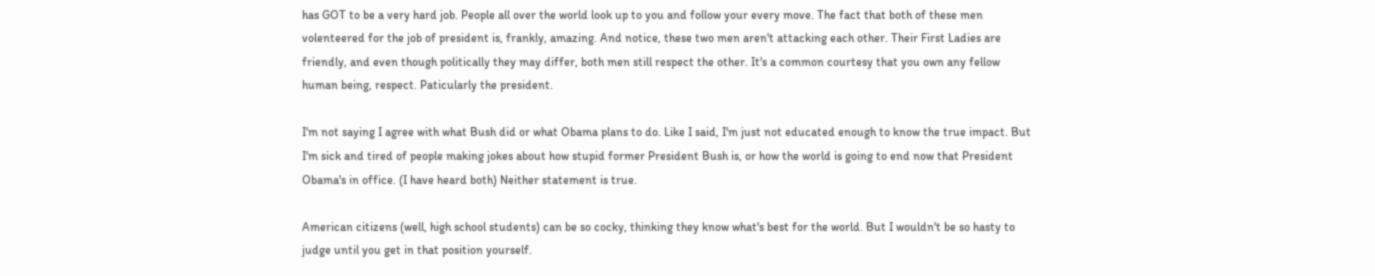has GOT to be a very hard job. People all over the world look up to you and follow your every move. The fact that both of these men volenteered for the job of president is, frankly, amazing. And notice, these two men aren't attacking each other. Their First Ladies are friendly, and even though politically they may differ, both men still respect the other. It's a common courtesy that you own any fellow human being, respect. Paticularly the president.

I'm not saying I agree with what Bush did or what Obama plans to do. Like I said, I'm just not educated enough to know the true impact. But I'm sick and tired of people making jokes about how stupid former President Bush is, or how the world is going to end now that President Obama's in office. (I have heard both) Neither statement is true.

American citizens (well, high school students) can be so cocky, thinking they know what's best for the world. But I wouldn't be so hasty to judge until you get in that position yourself.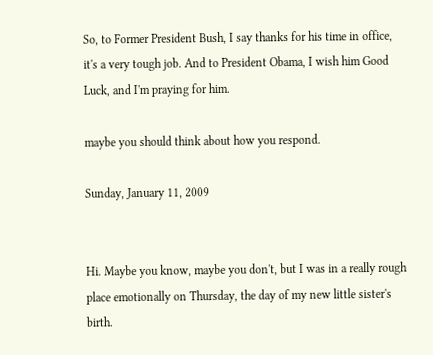So, to Former President Bush, I say thanks for his time in office, it's a very tough job. And to President Obama, I wish him Good Luck, and I'm praying for him.

maybe you should think about how you respond.

Sunday, January 11, 2009


Hi. Maybe you know, maybe you don't, but I was in a really rough place emotionally on Thursday, the day of my new little sister's birth.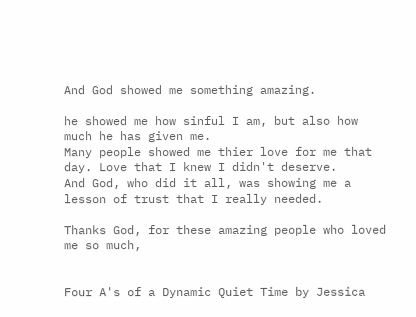And God showed me something amazing.

he showed me how sinful I am, but also how much he has given me.
Many people showed me thier love for me that day. Love that I knew I didn't deserve.
And God, who did it all, was showing me a lesson of trust that I really needed.

Thanks God, for these amazing people who loved me so much,


Four A's of a Dynamic Quiet Time by Jessica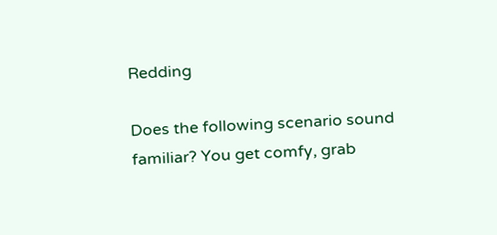Redding

Does the following scenario sound familiar? You get comfy, grab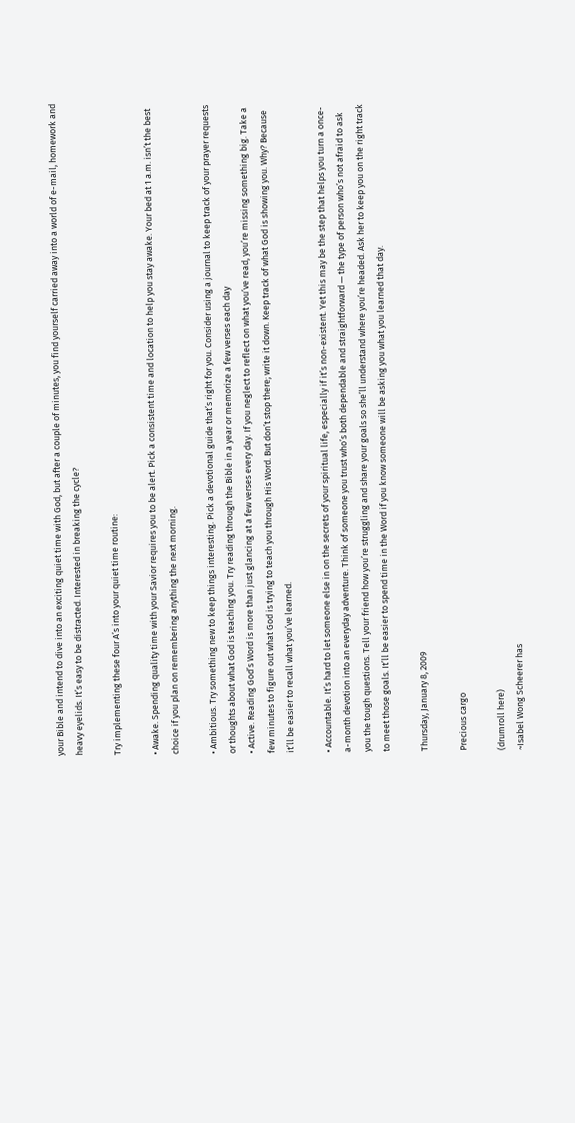your Bible and intend to dive into an exciting quiet time with God, but after a couple of minutes, you find yourself carried away into a world of e-mail, homework and heavy eyelids. It’s easy to be distracted. Interested in breaking the cycle?

Try implementing these four A’s into your quiet time routine:

• Awake. Spending quality time with your Savior requires you to be alert. Pick a consistent time and location to help you stay awake. Your bed at 1 a.m. isn’t the best choice if you plan on remembering anything the next morning.

• Ambitious. Try something new to keep things interesting. Pick a devotional guide that’s right for you. Consider using a journal to keep track of your prayer requests or thoughts about what God is teaching you. Try reading through the Bible in a year or memorize a few verses each day
• Active. Reading God’s Word is more than just glancing at a few verses every day. If you neglect to reflect on what you’ve read, you’re missing something big. Take a few minutes to figure out what God is trying to teach you through His Word. But don’t stop there; write it down. Keep track of what God is showing you. Why? Because it’ll be easier to recall what you’ve learned.

• Accountable. It’s hard to let someone else in on the secrets of your spiritual life, especially if it’s non-existent. Yet this may be the step that helps you turn a once-a-month devotion into an everyday adventure. Think of someone you trust who’s both dependable and straightforward — the type of person who’s not afraid to ask you the tough questions. Tell your friend how you’re struggling and share your goals so she’ll understand where you’re headed. Ask her to keep you on the right track to meet those goals. It’ll be easier to spend time in the Word if you know someone will be asking you what you learned that day.

Thursday, January 8, 2009

Precious cargo

(drumroll here)
~Isabel Wong Scheerer has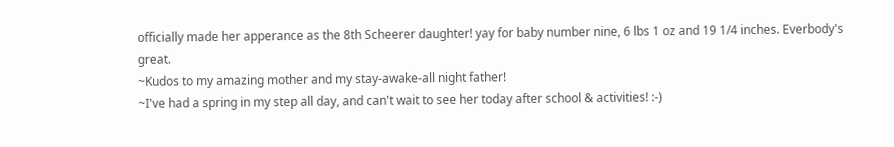officially made her apperance as the 8th Scheerer daughter! yay for baby number nine, 6 lbs 1 oz and 19 1/4 inches. Everbody's great.
~Kudos to my amazing mother and my stay-awake-all night father!
~I've had a spring in my step all day, and can't wait to see her today after school & activities! :-)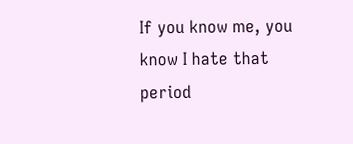If you know me, you know I hate that period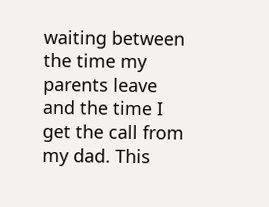waiting between the time my parents leave and the time I get the call from my dad. This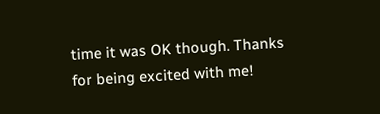time it was OK though. Thanks for being excited with me!